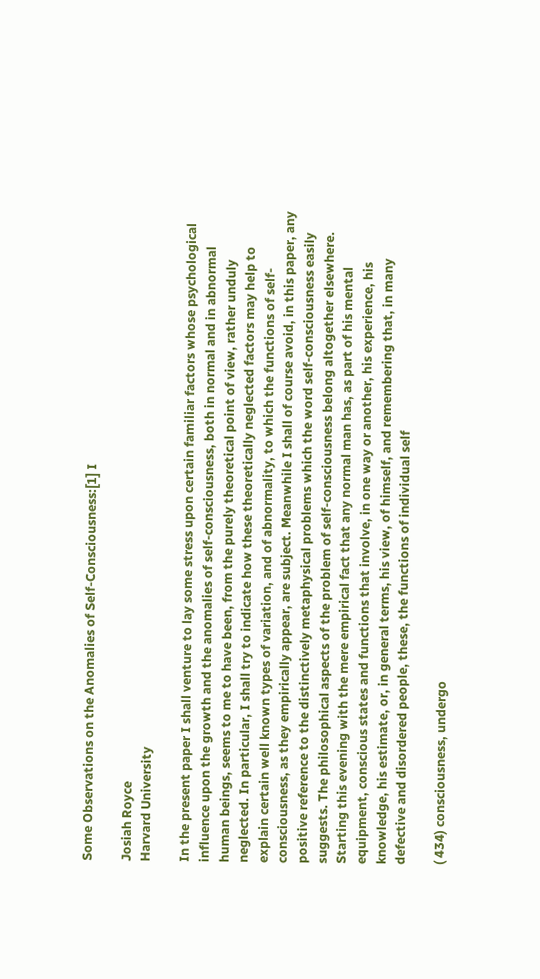Some Observations on the Anomalies of Self-Consciousness:[1] I

Josiah Royce
Harvard University

In the present paper I shall venture to lay some stress upon certain familiar factors whose psychological influence upon the growth and the anomalies of self-consciousness, both in normal and in abnormal human beings, seems to me to have been, from the purely theoretical point of view, rather unduly neglected. In particular, I shall try to indicate how these theoretically neglected factors may help to explain certain well known types of variation, and of abnormality, to which the functions of self-consciousness, as they empirically appear, are subject. Meanwhile I shall of course avoid, in this paper, any positive reference to the distinctively metaphysical problems which the word self-consciousness easily suggests. The philosophical aspects of the problem of self-consciousness belong altogether elsewhere. Starting this evening with the mere empirical fact that any normal man has, as part of his mental equipment, conscious states and functions that involve, in one way or another, his experience, his knowledge, his estimate, or, in general terms, his view, of himself, and remembering that, in many defective and disordered people, these, the functions of individual self

( 434) consciousness, undergo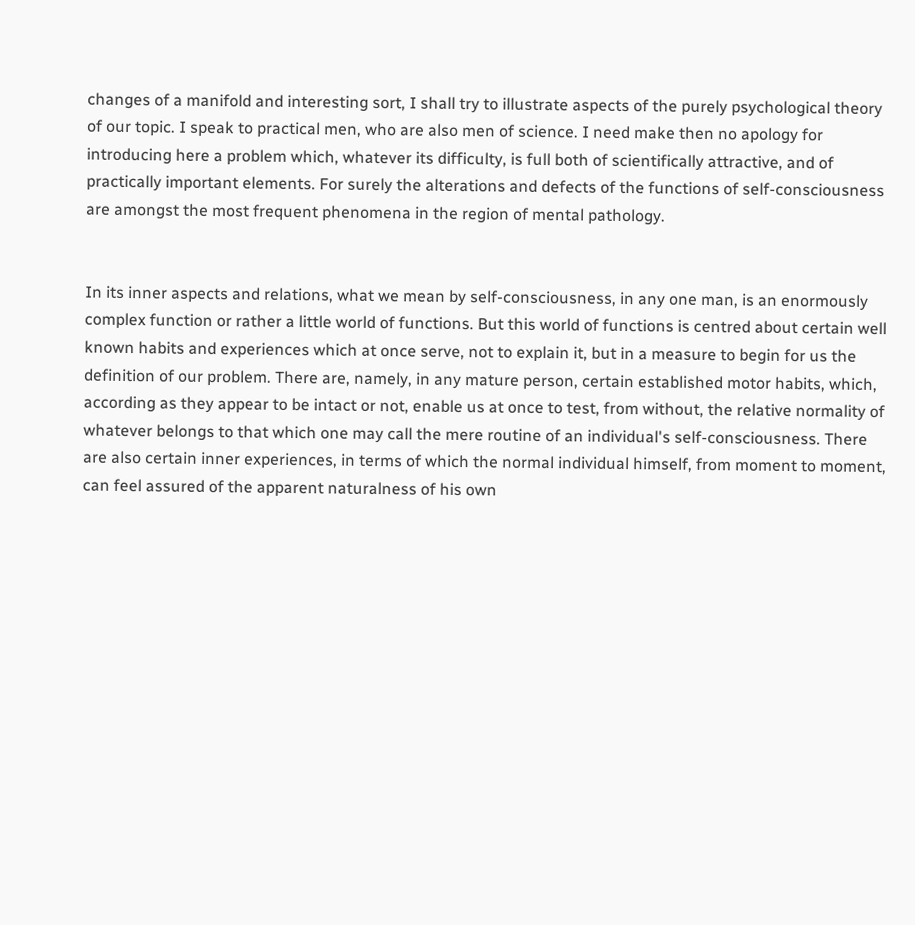changes of a manifold and interesting sort, I shall try to illustrate aspects of the purely psychological theory of our topic. I speak to practical men, who are also men of science. I need make then no apology for introducing here a problem which, whatever its difficulty, is full both of scientifically attractive, and of practically important elements. For surely the alterations and defects of the functions of self-consciousness are amongst the most frequent phenomena in the region of mental pathology.


In its inner aspects and relations, what we mean by self-consciousness, in any one man, is an enormously complex function or rather a little world of functions. But this world of functions is centred about certain well known habits and experiences which at once serve, not to explain it, but in a measure to begin for us the definition of our problem. There are, namely, in any mature person, certain established motor habits, which, according as they appear to be intact or not, enable us at once to test, from without, the relative normality of whatever belongs to that which one may call the mere routine of an individual's self-consciousness. There are also certain inner experiences, in terms of which the normal individual himself, from moment to moment, can feel assured of the apparent naturalness of his own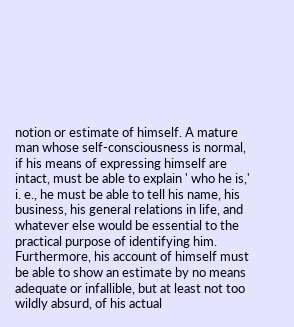notion or estimate of himself. A mature man whose self-consciousness is normal, if his means of expressing himself are intact, must be able to explain ' who he is,' i. e., he must be able to tell his name, his business, his general relations in life, and whatever else would be essential to the practical purpose of identifying him. Furthermore, his account of himself must be able to show an estimate by no means adequate or infallible, but at least not too wildly absurd, of his actual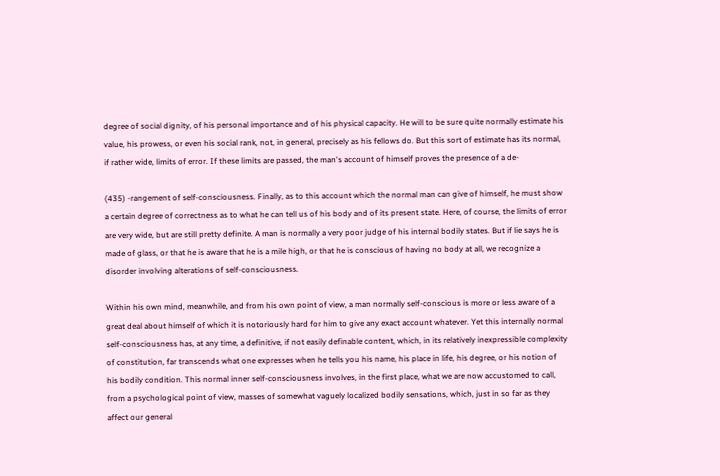degree of social dignity, of his personal importance and of his physical capacity. He will to be sure quite normally estimate his value, his prowess, or even his social rank, not, in general, precisely as his fellows do. But this sort of estimate has its normal, if rather wide, limits of error. If these limits are passed, the man's account of himself proves the presence of a de-

(435) -rangement of self-consciousness. Finally, as to this account which the normal man can give of himself, he must show a certain degree of correctness as to what he can tell us of his body and of its present state. Here, of course, the limits of error are very wide, but are still pretty definite. A man is normally a very poor judge of his internal bodily states. But if lie says he is made of glass, or that he is aware that he is a mile high, or that he is conscious of having no body at all, we recognize a disorder involving alterations of self-consciousness.

Within his own mind, meanwhile, and from his own point of view, a man normally self-conscious is more or less aware of a great deal about himself of which it is notoriously hard for him to give any exact account whatever. Yet this internally normal self-consciousness has, at any time, a definitive, if not easily definable content, which, in its relatively inexpressible complexity of constitution, far transcends what one expresses when he tells you his name, his place in life, his degree, or his notion of his bodily condition. This normal inner self-consciousness involves, in the first place, what we are now accustomed to call, from a psychological point of view, masses of somewhat vaguely localized bodily sensations, which, just in so far as they affect our general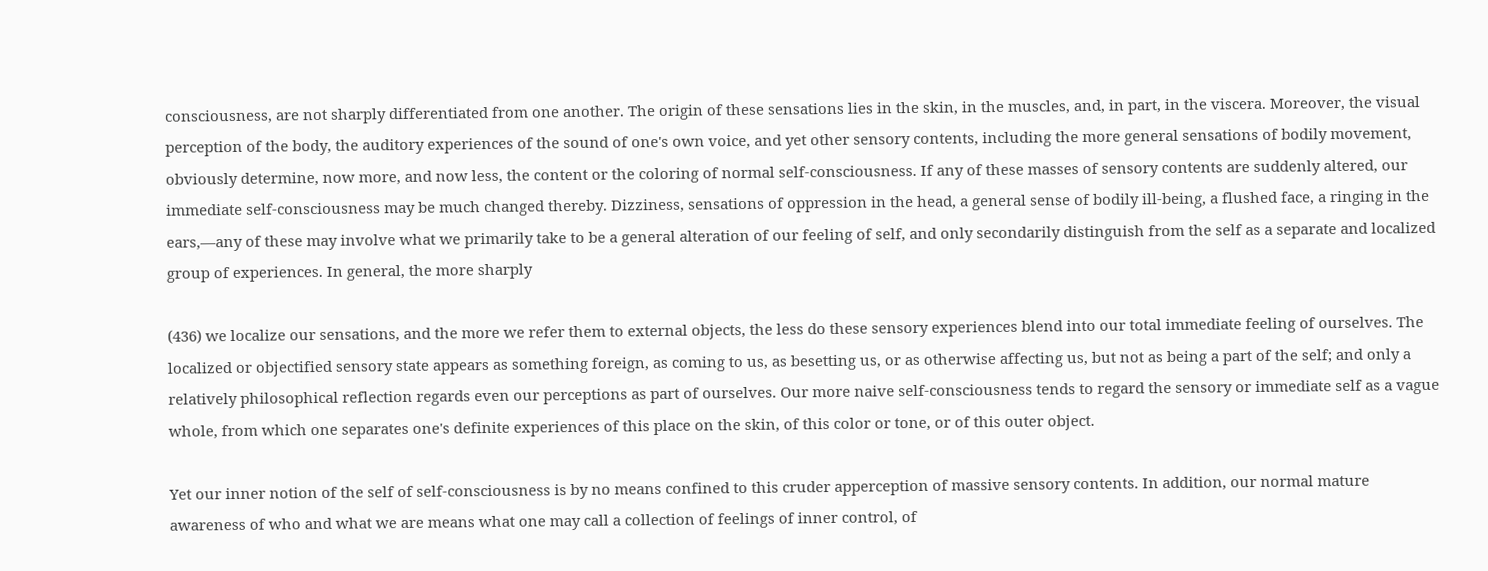consciousness, are not sharply differentiated from one another. The origin of these sensations lies in the skin, in the muscles, and, in part, in the viscera. Moreover, the visual perception of the body, the auditory experiences of the sound of one's own voice, and yet other sensory contents, including the more general sensations of bodily movement, obviously determine, now more, and now less, the content or the coloring of normal self-consciousness. If any of these masses of sensory contents are suddenly altered, our immediate self-consciousness may be much changed thereby. Dizziness, sensations of oppression in the head, a general sense of bodily ill-being, a flushed face, a ringing in the ears,—any of these may involve what we primarily take to be a general alteration of our feeling of self, and only secondarily distinguish from the self as a separate and localized group of experiences. In general, the more sharply

(436) we localize our sensations, and the more we refer them to external objects, the less do these sensory experiences blend into our total immediate feeling of ourselves. The localized or objectified sensory state appears as something foreign, as coming to us, as besetting us, or as otherwise affecting us, but not as being a part of the self; and only a relatively philosophical reflection regards even our perceptions as part of ourselves. Our more naive self-consciousness tends to regard the sensory or immediate self as a vague whole, from which one separates one's definite experiences of this place on the skin, of this color or tone, or of this outer object.

Yet our inner notion of the self of self-consciousness is by no means confined to this cruder apperception of massive sensory contents. In addition, our normal mature awareness of who and what we are means what one may call a collection of feelings of inner control, of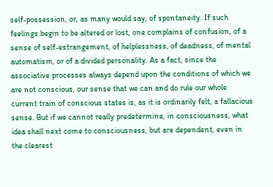self-possession, or, as many would say, of spontaneity. If such feelings begin to be altered or lost, one complains of confusion, of a sense of self-estrangement, of helplessness, of deadness, of mental automatism, or of a divided personality. As a fact, since the associative processes always depend upon the conditions of which we are not conscious, our sense that we can and do rule our whole current train of conscious states is, as it is ordinarily felt, a fallacious sense. But if we cannot really predetermine, in consciousness, what idea shall next come to consciousness, but are dependent, even in the clearest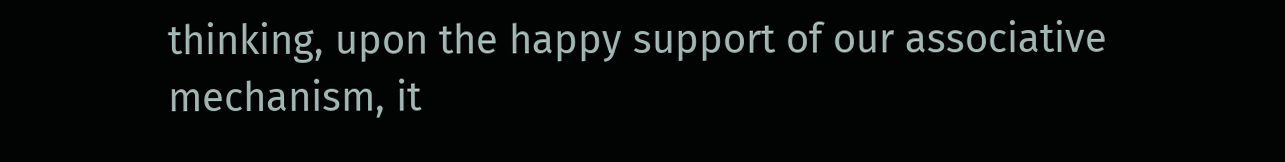thinking, upon the happy support of our associative mechanism, it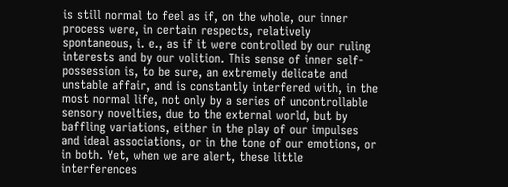is still normal to feel as if, on the whole, our inner process were, in certain respects, relatively spontaneous, i. e., as if it were controlled by our ruling interests and by our volition. This sense of inner self-possession is, to be sure, an extremely delicate and unstable affair, and is constantly interfered with, in the most normal life, not only by a series of uncontrollable sensory novelties, due to the external world, but by baffling variations, either in the play of our impulses and ideal associations, or in the tone of our emotions, or in both. Yet, when we are alert, these little interferences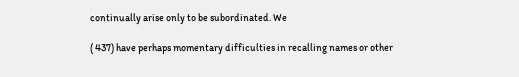continually arise only to be subordinated. We

( 437) have perhaps momentary difficulties in recalling names or other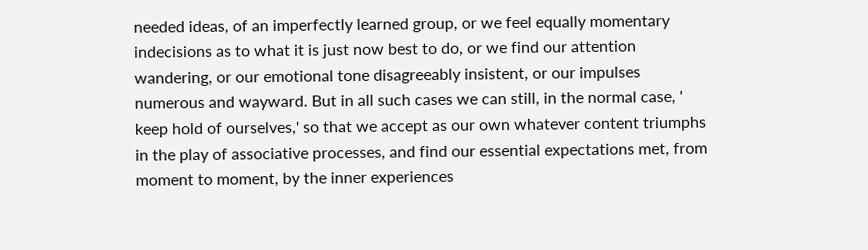needed ideas, of an imperfectly learned group, or we feel equally momentary indecisions as to what it is just now best to do, or we find our attention wandering, or our emotional tone disagreeably insistent, or our impulses numerous and wayward. But in all such cases we can still, in the normal case, ' keep hold of ourselves,' so that we accept as our own whatever content triumphs in the play of associative processes, and find our essential expectations met, from moment to moment, by the inner experiences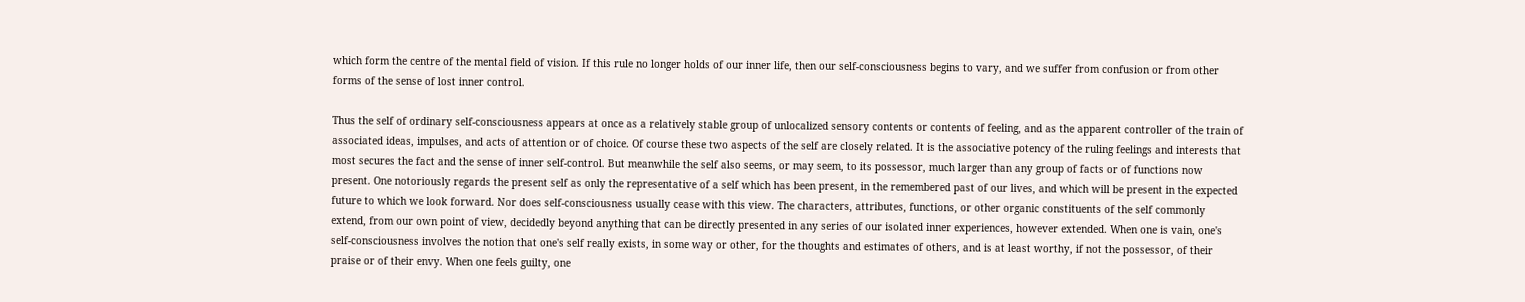which form the centre of the mental field of vision. If this rule no longer holds of our inner life, then our self-consciousness begins to vary, and we suffer from confusion or from other forms of the sense of lost inner control.

Thus the self of ordinary self-consciousness appears at once as a relatively stable group of unlocalized sensory contents or contents of feeling, and as the apparent controller of the train of associated ideas, impulses, and acts of attention or of choice. Of course these two aspects of the self are closely related. It is the associative potency of the ruling feelings and interests that most secures the fact and the sense of inner self-control. But meanwhile the self also seems, or may seem, to its possessor, much larger than any group of facts or of functions now present. One notoriously regards the present self as only the representative of a self which has been present, in the remembered past of our lives, and which will be present in the expected future to which we look forward. Nor does self-consciousness usually cease with this view. The characters, attributes, functions, or other organic constituents of the self commonly extend, from our own point of view, decidedly beyond anything that can be directly presented in any series of our isolated inner experiences, however extended. When one is vain, one's self-consciousness involves the notion that one's self really exists, in some way or other, for the thoughts and estimates of others, and is at least worthy, if not the possessor, of their praise or of their envy. When one feels guilty, one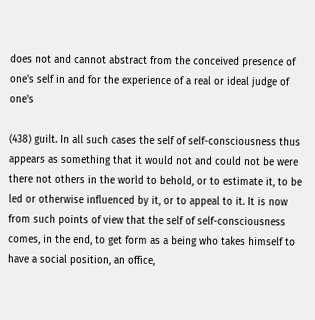does not and cannot abstract from the conceived presence of one's self in and for the experience of a real or ideal judge of one's

(438) guilt. In all such cases the self of self-consciousness thus appears as something that it would not and could not be were there not others in the world to behold, or to estimate it, to be led or otherwise influenced by it, or to appeal to it. It is now from such points of view that the self of self-consciousness comes, in the end, to get form as a being who takes himself to have a social position, an office,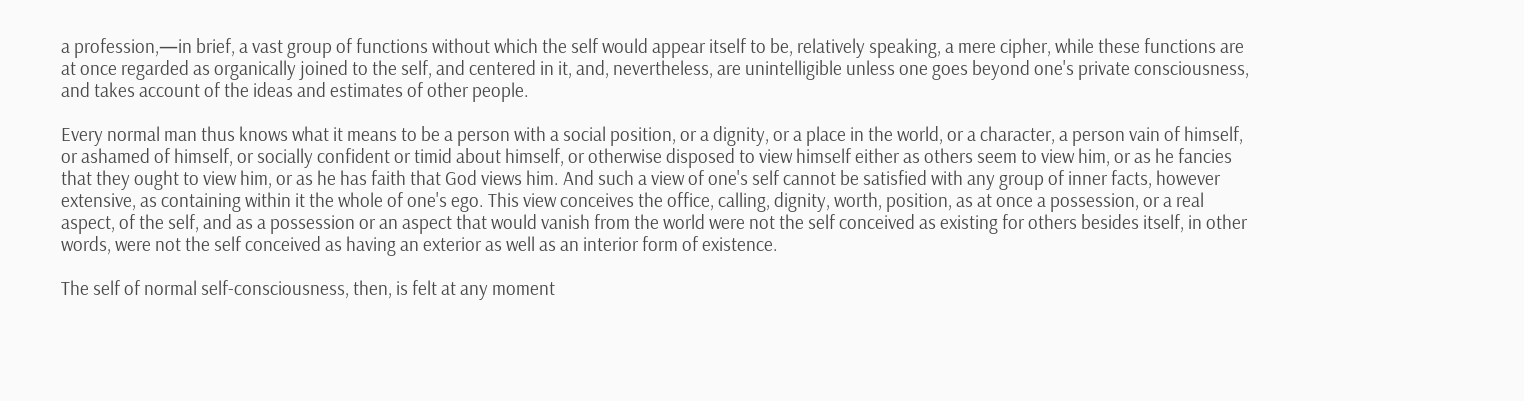a profession,—in brief, a vast group of functions without which the self would appear itself to be, relatively speaking, a mere cipher, while these functions are at once regarded as organically joined to the self, and centered in it, and, nevertheless, are unintelligible unless one goes beyond one's private consciousness, and takes account of the ideas and estimates of other people.

Every normal man thus knows what it means to be a person with a social position, or a dignity, or a place in the world, or a character, a person vain of himself, or ashamed of himself, or socially confident or timid about himself, or otherwise disposed to view himself either as others seem to view him, or as he fancies that they ought to view him, or as he has faith that God views him. And such a view of one's self cannot be satisfied with any group of inner facts, however extensive, as containing within it the whole of one's ego. This view conceives the office, calling, dignity, worth, position, as at once a possession, or a real aspect, of the self, and as a possession or an aspect that would vanish from the world were not the self conceived as existing for others besides itself, in other words, were not the self conceived as having an exterior as well as an interior form of existence.

The self of normal self-consciousness, then, is felt at any moment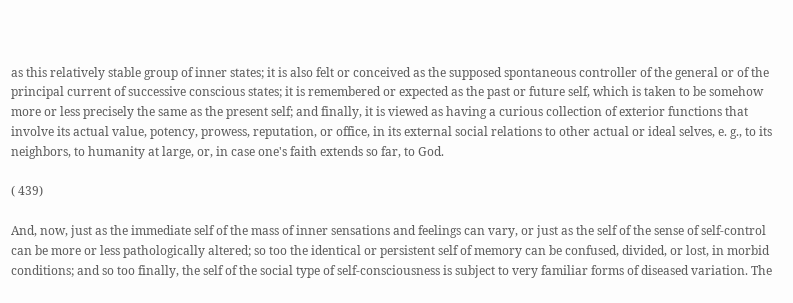as this relatively stable group of inner states; it is also felt or conceived as the supposed spontaneous controller of the general or of the principal current of successive conscious states; it is remembered or expected as the past or future self, which is taken to be somehow more or less precisely the same as the present self; and finally, it is viewed as having a curious collection of exterior functions that involve its actual value, potency, prowess, reputation, or office, in its external social relations to other actual or ideal selves, e. g., to its neighbors, to humanity at large, or, in case one's faith extends so far, to God.

( 439)

And, now, just as the immediate self of the mass of inner sensations and feelings can vary, or just as the self of the sense of self-control can be more or less pathologically altered; so too the identical or persistent self of memory can be confused, divided, or lost, in morbid conditions; and so too finally, the self of the social type of self-consciousness is subject to very familiar forms of diseased variation. The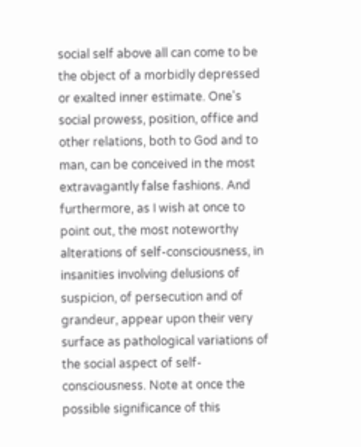social self above all can come to be the object of a morbidly depressed or exalted inner estimate. One's social prowess, position, office and other relations, both to God and to man, can be conceived in the most extravagantly false fashions. And furthermore, as I wish at once to point out, the most noteworthy alterations of self-consciousness, in insanities involving delusions of suspicion, of persecution and of grandeur, appear upon their very surface as pathological variations of the social aspect of self-consciousness. Note at once the possible significance of this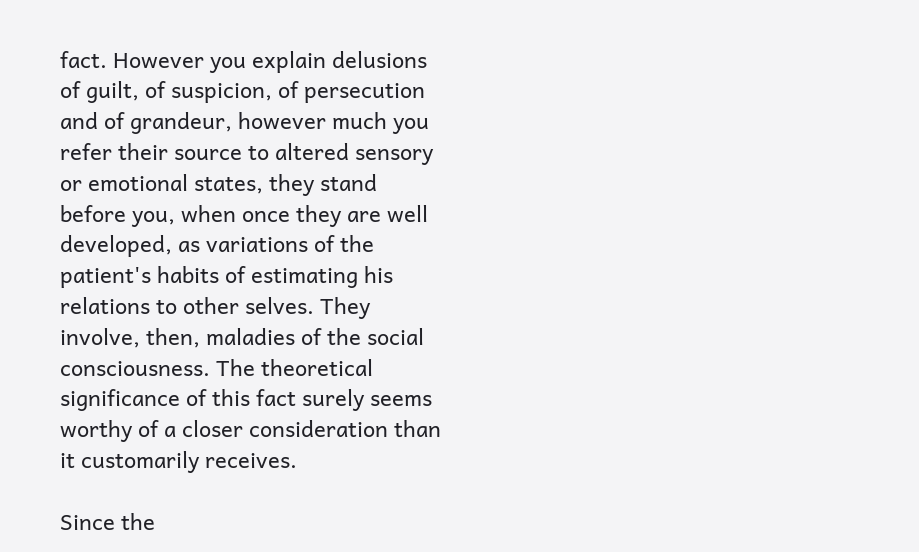fact. However you explain delusions of guilt, of suspicion, of persecution and of grandeur, however much you refer their source to altered sensory or emotional states, they stand before you, when once they are well developed, as variations of the patient's habits of estimating his relations to other selves. They involve, then, maladies of the social consciousness. The theoretical significance of this fact surely seems worthy of a closer consideration than it customarily receives.

Since the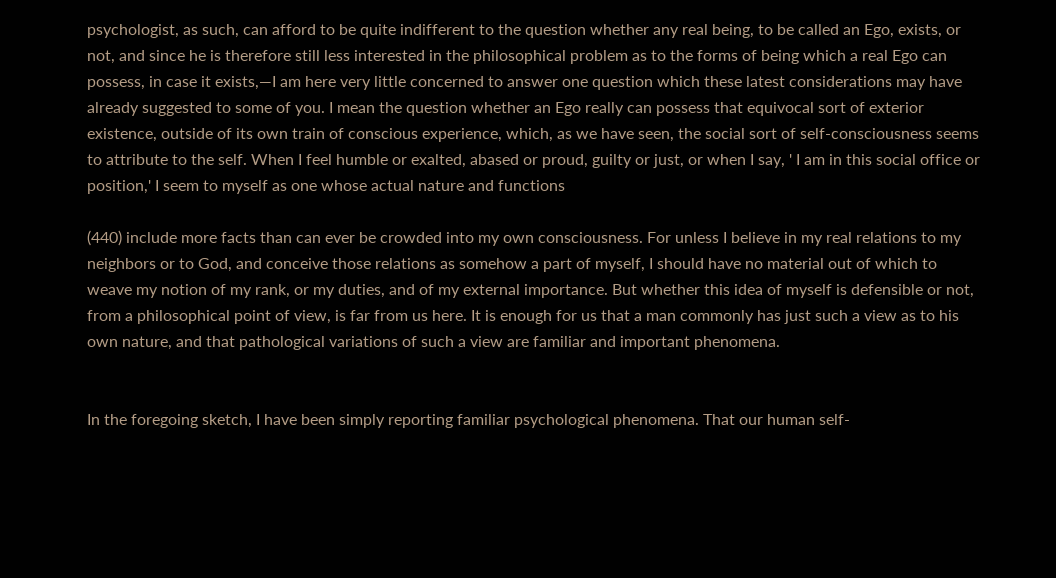psychologist, as such, can afford to be quite indifferent to the question whether any real being, to be called an Ego, exists, or not, and since he is therefore still less interested in the philosophical problem as to the forms of being which a real Ego can possess, in case it exists,—I am here very little concerned to answer one question which these latest considerations may have already suggested to some of you. I mean the question whether an Ego really can possess that equivocal sort of exterior existence, outside of its own train of conscious experience, which, as we have seen, the social sort of self-consciousness seems to attribute to the self. When I feel humble or exalted, abased or proud, guilty or just, or when I say, ' I am in this social office or position,' I seem to myself as one whose actual nature and functions

(440) include more facts than can ever be crowded into my own consciousness. For unless I believe in my real relations to my neighbors or to God, and conceive those relations as somehow a part of myself, I should have no material out of which to weave my notion of my rank, or my duties, and of my external importance. But whether this idea of myself is defensible or not, from a philosophical point of view, is far from us here. It is enough for us that a man commonly has just such a view as to his own nature, and that pathological variations of such a view are familiar and important phenomena.


In the foregoing sketch, I have been simply reporting familiar psychological phenomena. That our human self-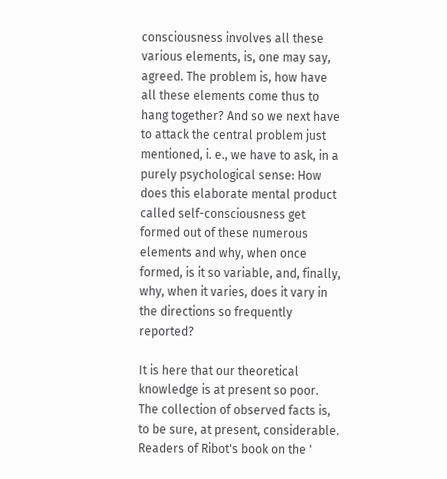consciousness involves all these various elements, is, one may say, agreed. The problem is, how have all these elements come thus to hang together? And so we next have to attack the central problem just mentioned, i. e., we have to ask, in a purely psychological sense: How does this elaborate mental product called self-consciousness get formed out of these numerous elements and why, when once formed, is it so variable, and, finally, why, when it varies, does it vary in the directions so frequently reported?

It is here that our theoretical knowledge is at present so poor. The collection of observed facts is, to be sure, at present, considerable. Readers of Ribot's book on the '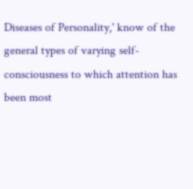Diseases of Personality,' know of the general types of varying self-consciousness to which attention has been most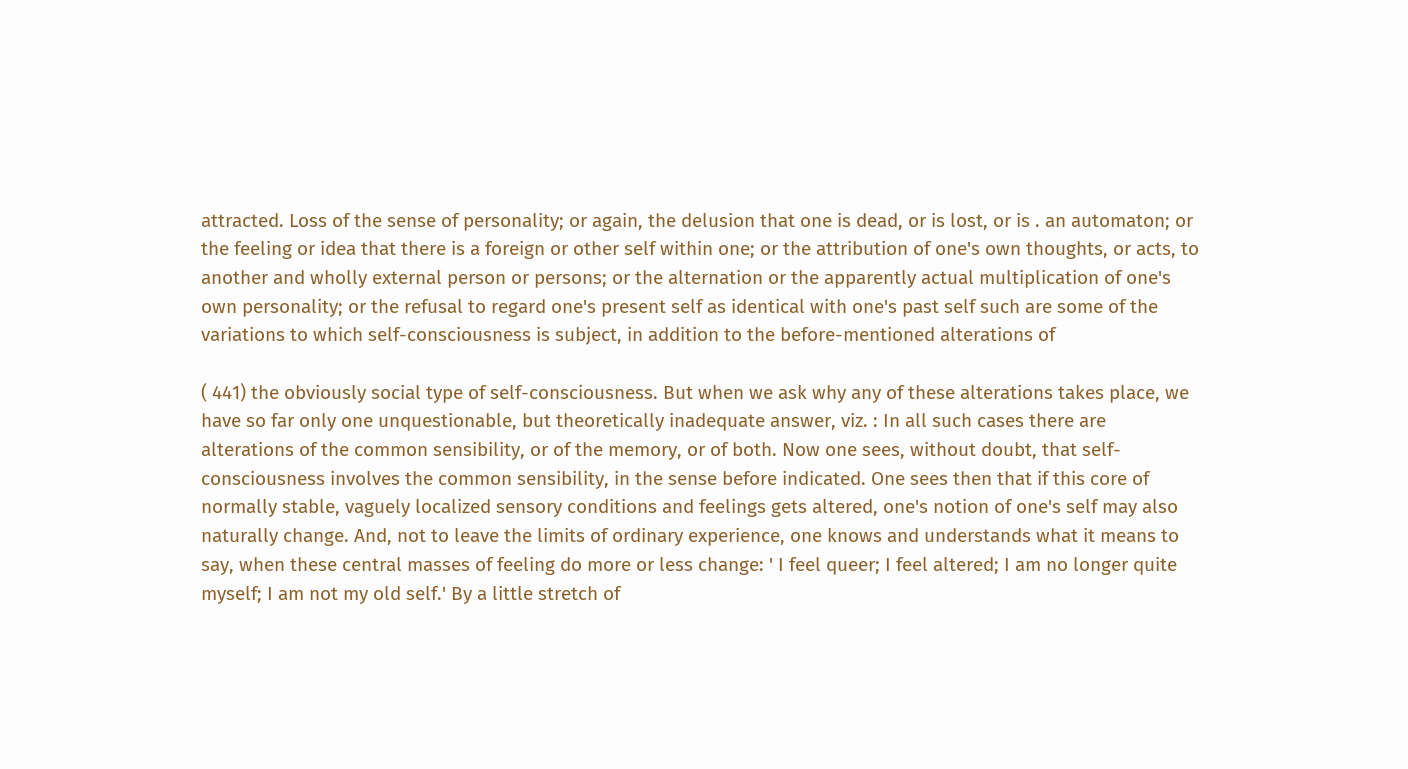attracted. Loss of the sense of personality; or again, the delusion that one is dead, or is lost, or is . an automaton; or the feeling or idea that there is a foreign or other self within one; or the attribution of one's own thoughts, or acts, to another and wholly external person or persons; or the alternation or the apparently actual multiplication of one's own personality; or the refusal to regard one's present self as identical with one's past self such are some of the variations to which self-consciousness is subject, in addition to the before-mentioned alterations of

( 441) the obviously social type of self-consciousness. But when we ask why any of these alterations takes place, we have so far only one unquestionable, but theoretically inadequate answer, viz. : In all such cases there are alterations of the common sensibility, or of the memory, or of both. Now one sees, without doubt, that self-consciousness involves the common sensibility, in the sense before indicated. One sees then that if this core of normally stable, vaguely localized sensory conditions and feelings gets altered, one's notion of one's self may also naturally change. And, not to leave the limits of ordinary experience, one knows and understands what it means to say, when these central masses of feeling do more or less change: ' I feel queer; I feel altered; I am no longer quite myself; I am not my old self.' By a little stretch of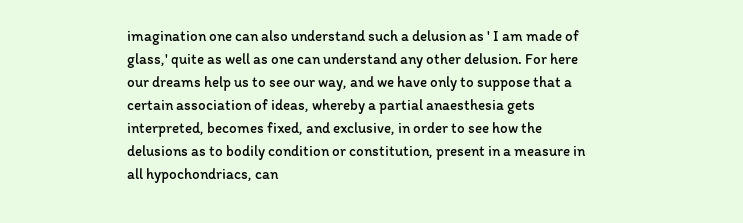imagination one can also understand such a delusion as ' I am made of glass,' quite as well as one can understand any other delusion. For here our dreams help us to see our way, and we have only to suppose that a certain association of ideas, whereby a partial anaesthesia gets interpreted, becomes fixed, and exclusive, in order to see how the delusions as to bodily condition or constitution, present in a measure in all hypochondriacs, can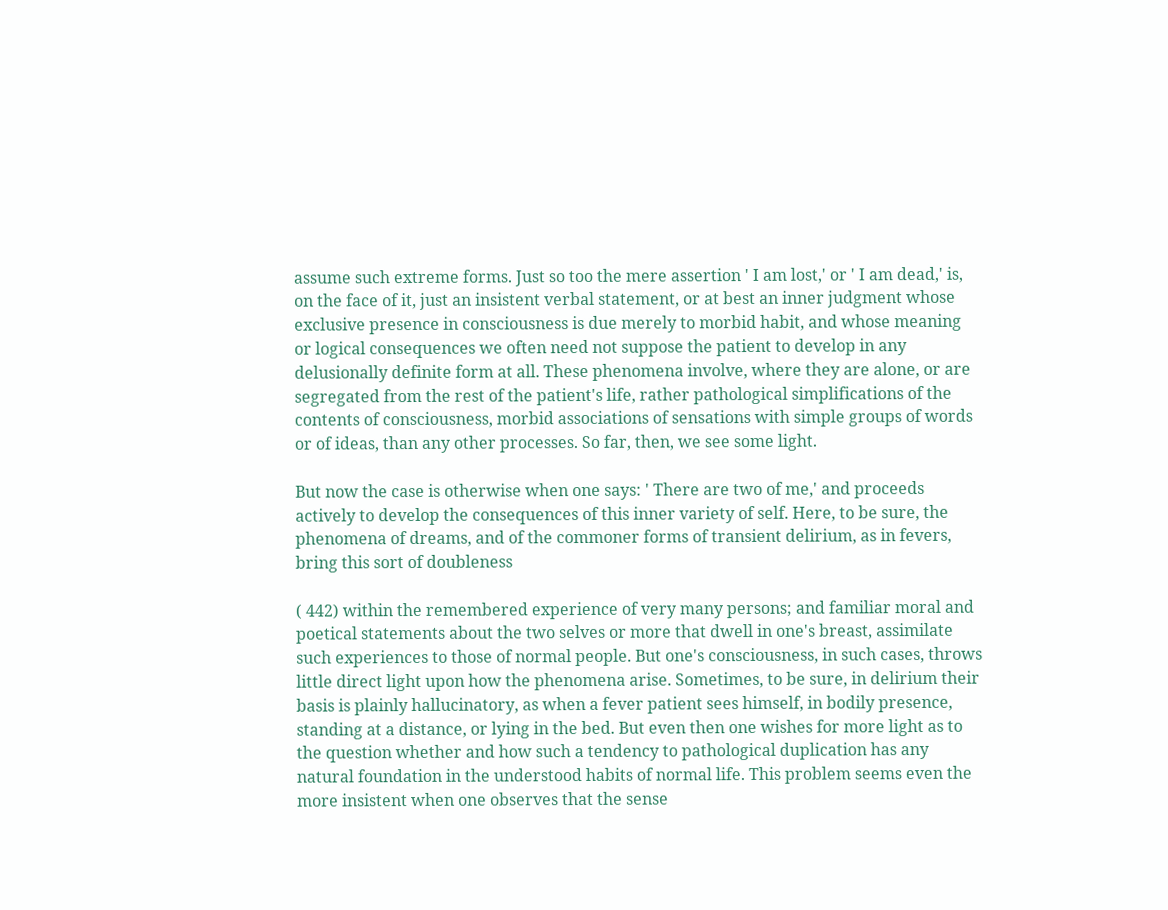assume such extreme forms. Just so too the mere assertion ' I am lost,' or ' I am dead,' is, on the face of it, just an insistent verbal statement, or at best an inner judgment whose exclusive presence in consciousness is due merely to morbid habit, and whose meaning or logical consequences we often need not suppose the patient to develop in any delusionally definite form at all. These phenomena involve, where they are alone, or are segregated from the rest of the patient's life, rather pathological simplifications of the contents of consciousness, morbid associations of sensations with simple groups of words or of ideas, than any other processes. So far, then, we see some light.

But now the case is otherwise when one says: ' There are two of me,' and proceeds actively to develop the consequences of this inner variety of self. Here, to be sure, the phenomena of dreams, and of the commoner forms of transient delirium, as in fevers, bring this sort of doubleness

( 442) within the remembered experience of very many persons; and familiar moral and poetical statements about the two selves or more that dwell in one's breast, assimilate such experiences to those of normal people. But one's consciousness, in such cases, throws little direct light upon how the phenomena arise. Sometimes, to be sure, in delirium their basis is plainly hallucinatory, as when a fever patient sees himself, in bodily presence, standing at a distance, or lying in the bed. But even then one wishes for more light as to the question whether and how such a tendency to pathological duplication has any natural foundation in the understood habits of normal life. This problem seems even the more insistent when one observes that the sense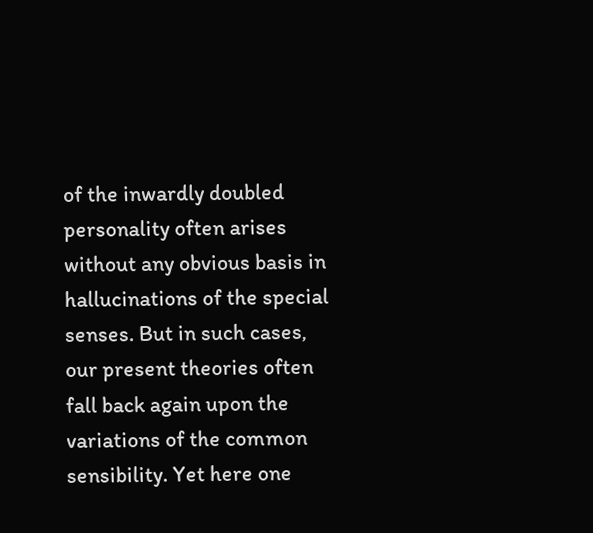of the inwardly doubled personality often arises without any obvious basis in hallucinations of the special senses. But in such cases, our present theories often fall back again upon the variations of the common sensibility. Yet here one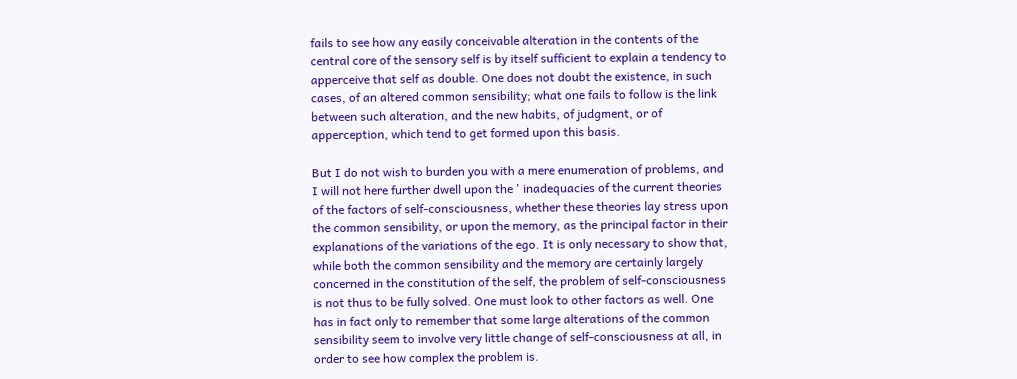fails to see how any easily conceivable alteration in the contents of the central core of the sensory self is by itself sufficient to explain a tendency to apperceive that self as double. One does not doubt the existence, in such cases, of an altered common sensibility; what one fails to follow is the link between such alteration, and the new habits, of judgment, or of apperception, which tend to get formed upon this basis.

But I do not wish to burden you with a mere enumeration of problems, and I will not here further dwell upon the ' inadequacies of the current theories of the factors of self-consciousness, whether these theories lay stress upon the common sensibility, or upon the memory, as the principal factor in their explanations of the variations of the ego. It is only necessary to show that, while both the common sensibility and the memory are certainly largely concerned in the constitution of the self, the problem of self-consciousness is not thus to be fully solved. One must look to other factors as well. One has in fact only to remember that some large alterations of the common sensibility seem to involve very little change of self-consciousness at all, in order to see how complex the problem is.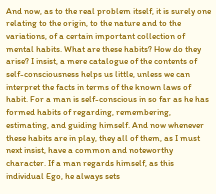And now, as to the real problem itself, it is surely one relating to the origin, to the nature and to the variations, of a certain important collection of mental habits. What are these habits? How do they arise? I insist, a mere catalogue of the contents of self-consciousness helps us little, unless we can interpret the facts in terms of the known laws of habit. For a man is self-conscious in so far as he has formed habits of regarding, remembering, estimating, and guiding himself. And now whenever these habits are in play, they all of them, as I must next insist, have a common and noteworthy character. If a man regards himself, as this individual Ego, he always sets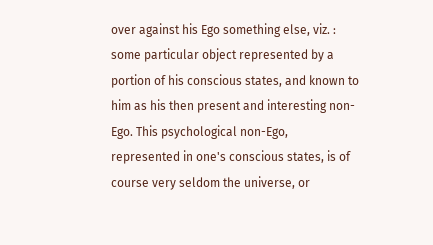over against his Ego something else, viz. : some particular object represented by a portion of his conscious states, and known to him as his then present and interesting non-Ego. This psychological non-Ego, represented in one's conscious states, is of course very seldom the universe, or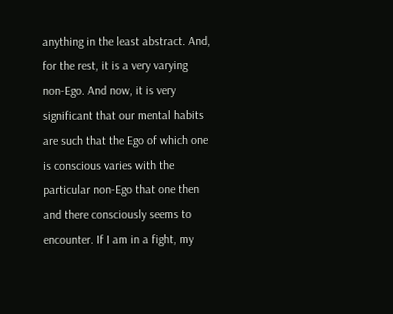anything in the least abstract. And, for the rest, it is a very varying non-Ego. And now, it is very significant that our mental habits are such that the Ego of which one is conscious varies with the particular non-Ego that one then and there consciously seems to encounter. If I am in a fight, my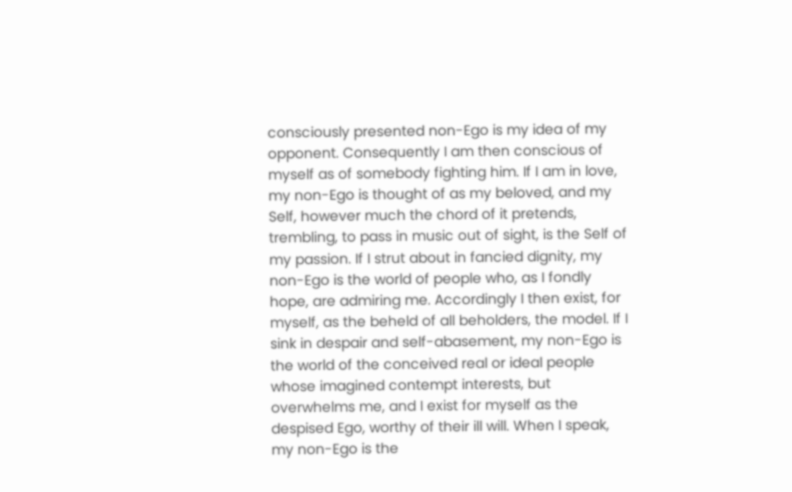consciously presented non-Ego is my idea of my opponent. Consequently I am then conscious of myself as of somebody fighting him. If I am in love, my non-Ego is thought of as my beloved, and my Self, however much the chord of it pretends, trembling, to pass in music out of sight, is the Self of my passion. If I strut about in fancied dignity, my non-Ego is the world of people who, as I fondly hope, are admiring me. Accordingly I then exist, for myself, as the beheld of all beholders, the model. If I sink in despair and self-abasement, my non-Ego is the world of the conceived real or ideal people whose imagined contempt interests, but overwhelms me, and I exist for myself as the despised Ego, worthy of their ill will. When I speak, my non-Ego is the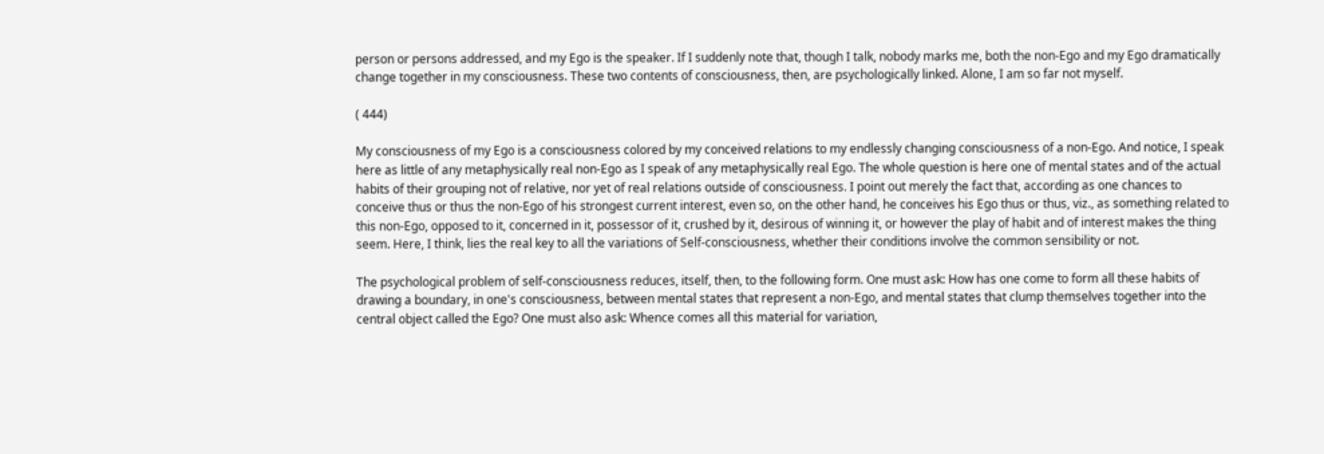person or persons addressed, and my Ego is the speaker. If I suddenly note that, though I talk, nobody marks me, both the non-Ego and my Ego dramatically change together in my consciousness. These two contents of consciousness, then, are psychologically linked. Alone, I am so far not myself.

( 444)

My consciousness of my Ego is a consciousness colored by my conceived relations to my endlessly changing consciousness of a non-Ego. And notice, I speak here as little of any metaphysically real non-Ego as I speak of any metaphysically real Ego. The whole question is here one of mental states and of the actual habits of their grouping not of relative, nor yet of real relations outside of consciousness. I point out merely the fact that, according as one chances to conceive thus or thus the non-Ego of his strongest current interest, even so, on the other hand, he conceives his Ego thus or thus, viz., as something related to this non-Ego, opposed to it, concerned in it, possessor of it, crushed by it, desirous of winning it, or however the play of habit and of interest makes the thing seem. Here, I think, lies the real key to all the variations of Self-consciousness, whether their conditions involve the common sensibility or not.

The psychological problem of self-consciousness reduces, itself, then, to the following form. One must ask: How has one come to form all these habits of drawing a boundary, in one's consciousness, between mental states that represent a non-Ego, and mental states that clump themselves together into the central object called the Ego? One must also ask: Whence comes all this material for variation,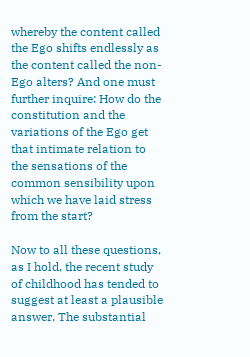whereby the content called the Ego shifts endlessly as the content called the non-Ego alters? And one must further inquire: How do the constitution and the variations of the Ego get that intimate relation to the sensations of the common sensibility upon which we have laid stress from the start?

Now to all these questions, as I hold, the recent study of childhood has tended to suggest at least a plausible answer. The substantial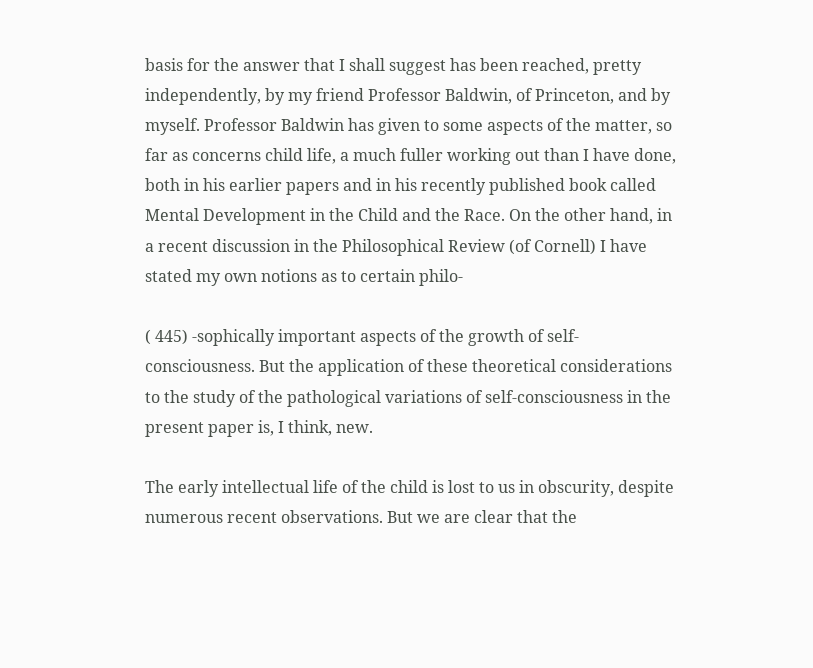basis for the answer that I shall suggest has been reached, pretty independently, by my friend Professor Baldwin, of Princeton, and by myself. Professor Baldwin has given to some aspects of the matter, so far as concerns child life, a much fuller working out than I have done, both in his earlier papers and in his recently published book called Mental Development in the Child and the Race. On the other hand, in a recent discussion in the Philosophical Review (of Cornell) I have stated my own notions as to certain philo-

( 445) -sophically important aspects of the growth of self-consciousness. But the application of these theoretical considerations to the study of the pathological variations of self-consciousness in the present paper is, I think, new.

The early intellectual life of the child is lost to us in obscurity, despite numerous recent observations. But we are clear that the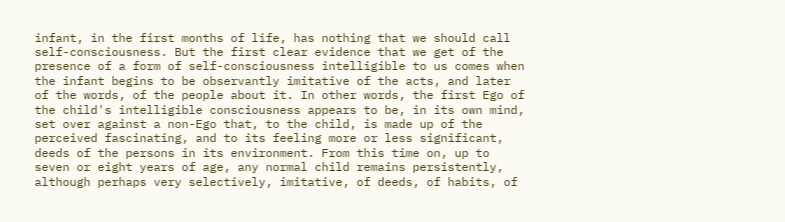infant, in the first months of life, has nothing that we should call self-consciousness. But the first clear evidence that we get of the presence of a form of self-consciousness intelligible to us comes when the infant begins to be observantly imitative of the acts, and later of the words, of the people about it. In other words, the first Ego of the child's intelligible consciousness appears to be, in its own mind, set over against a non-Ego that, to the child, is made up of the perceived fascinating, and to its feeling more or less significant, deeds of the persons in its environment. From this time on, up to seven or eight years of age, any normal child remains persistently, although perhaps very selectively, imitative, of deeds, of habits, of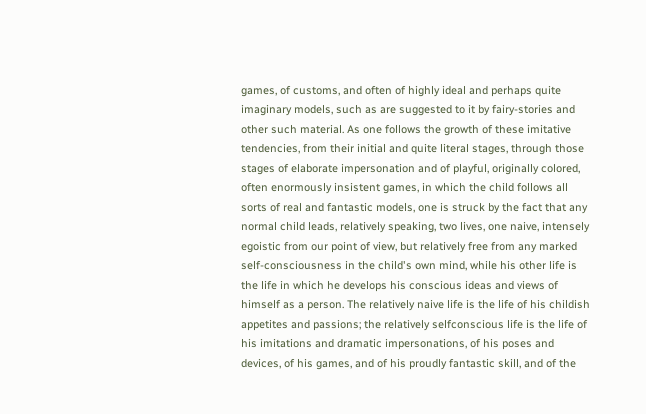games, of customs, and often of highly ideal and perhaps quite imaginary models, such as are suggested to it by fairy-stories and other such material. As one follows the growth of these imitative tendencies, from their initial and quite literal stages, through those stages of elaborate impersonation and of playful, originally colored, often enormously insistent games, in which the child follows all sorts of real and fantastic models, one is struck by the fact that any normal child leads, relatively speaking, two lives, one naive, intensely egoistic from our point of view, but relatively free from any marked self-consciousness in the child's own mind, while his other life is the life in which he develops his conscious ideas and views of himself as a person. The relatively naive life is the life of his childish appetites and passions; the relatively selfconscious life is the life of his imitations and dramatic impersonations, of his poses and devices, of his games, and of his proudly fantastic skill, and of the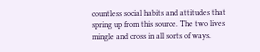countless social habits and attitudes that spring up from this source. The two lives mingle and cross in all sorts of ways.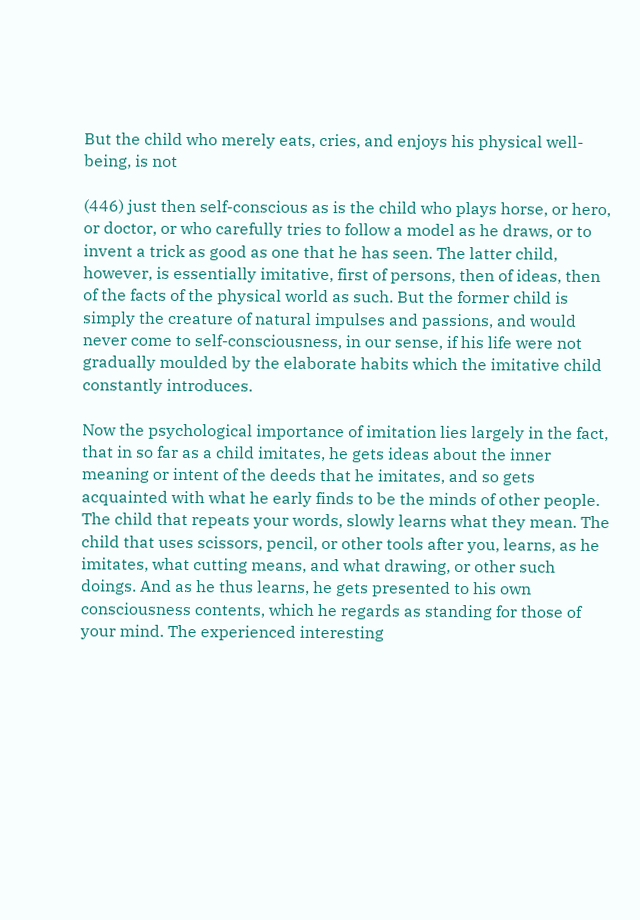But the child who merely eats, cries, and enjoys his physical well-being, is not

(446) just then self-conscious as is the child who plays horse, or hero, or doctor, or who carefully tries to follow a model as he draws, or to invent a trick as good as one that he has seen. The latter child, however, is essentially imitative, first of persons, then of ideas, then of the facts of the physical world as such. But the former child is simply the creature of natural impulses and passions, and would never come to self-consciousness, in our sense, if his life were not gradually moulded by the elaborate habits which the imitative child constantly introduces.

Now the psychological importance of imitation lies largely in the fact, that in so far as a child imitates, he gets ideas about the inner meaning or intent of the deeds that he imitates, and so gets acquainted with what he early finds to be the minds of other people. The child that repeats your words, slowly learns what they mean. The child that uses scissors, pencil, or other tools after you, learns, as he imitates, what cutting means, and what drawing, or other such doings. And as he thus learns, he gets presented to his own consciousness contents, which he regards as standing for those of your mind. The experienced interesting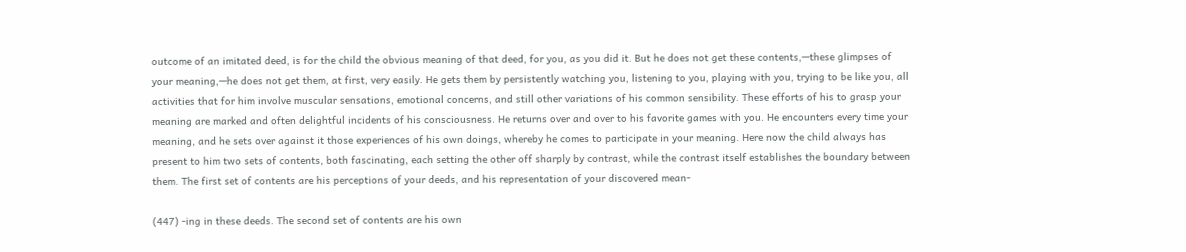outcome of an imitated deed, is for the child the obvious meaning of that deed, for you, as you did it. But he does not get these contents,—these glimpses of your meaning,—he does not get them, at first, very easily. He gets them by persistently watching you, listening to you, playing with you, trying to be like you, all activities that for him involve muscular sensations, emotional concerns, and still other variations of his common sensibility. These efforts of his to grasp your meaning are marked and often delightful incidents of his consciousness. He returns over and over to his favorite games with you. He encounters every time your meaning, and he sets over against it those experiences of his own doings, whereby he comes to participate in your meaning. Here now the child always has present to him two sets of contents, both fascinating, each setting the other off sharply by contrast, while the contrast itself establishes the boundary between them. The first set of contents are his perceptions of your deeds, and his representation of your discovered mean-

(447) -ing in these deeds. The second set of contents are his own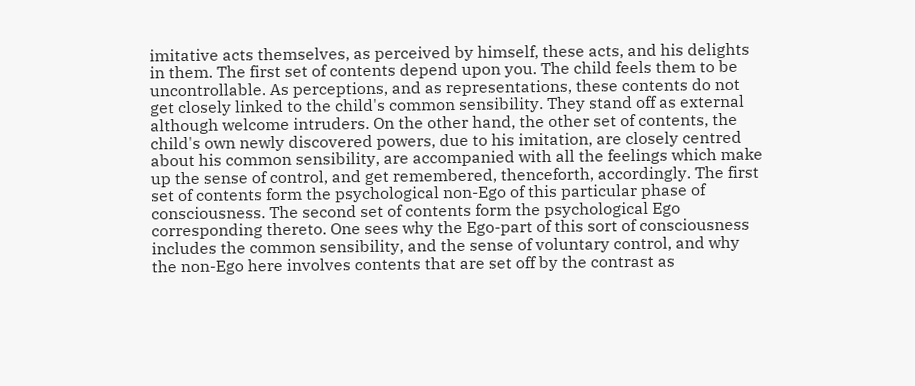imitative acts themselves, as perceived by himself, these acts, and his delights in them. The first set of contents depend upon you. The child feels them to be uncontrollable. As perceptions, and as representations, these contents do not get closely linked to the child's common sensibility. They stand off as external although welcome intruders. On the other hand, the other set of contents, the child's own newly discovered powers, due to his imitation, are closely centred about his common sensibility, are accompanied with all the feelings which make up the sense of control, and get remembered, thenceforth, accordingly. The first set of contents form the psychological non-Ego of this particular phase of consciousness. The second set of contents form the psychological Ego corresponding thereto. One sees why the Ego-part of this sort of consciousness includes the common sensibility, and the sense of voluntary control, and why the non-Ego here involves contents that are set off by the contrast as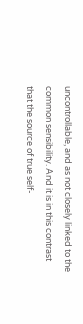uncontrollable, and as not closely linked to the common sensibility. And it is in this contrast that the source of true self-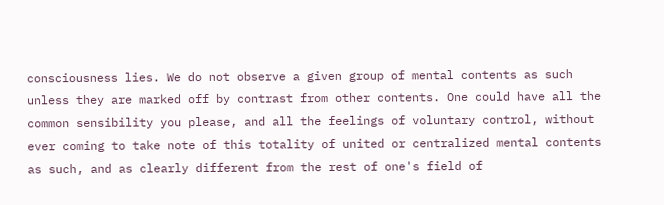consciousness lies. We do not observe a given group of mental contents as such unless they are marked off by contrast from other contents. One could have all the common sensibility you please, and all the feelings of voluntary control, without ever coming to take note of this totality of united or centralized mental contents as such, and as clearly different from the rest of one's field of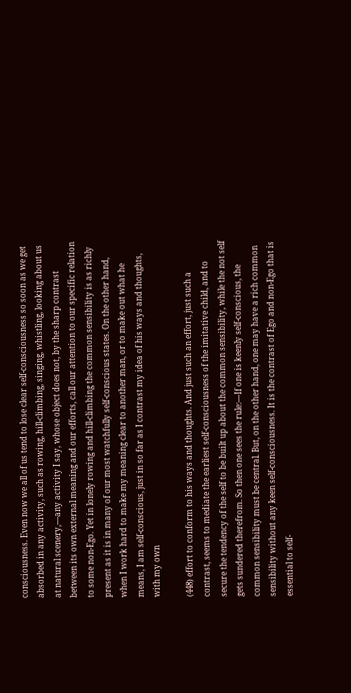consciousness. Even now we all of us tend to lose clear self-consciousness so soon as we get absorbed in any activity, such as rowing, hill-climbing, singing, whistling, looking about us at natural scenery,—any activity I say, whose object does not, by the sharp contrast between its own external meaning and our efforts, call our attention to our specific relation to some non-Ego. Yet in lonely rowing and hill-climbing the common sensibility is as richly present as it is in many of our most watchfully self-conscious states. On the other hand, when I work hard to make my meaning clear to another man, or to make out what he means, I am self-conscious, just in so far as I contrast my idea of his ways and thoughts, with my own

(448) effort to conform to his ways and thoughts. And just such an effort, just such a contrast, seems to mediate the earliest self-consciousness of the imitative child, and to secure the tendency of the self to be built up about the common sensibility, while the not self gets sundered therefrom. So then one sees the rule:—If one is keenly self-conscious, the common sensibility must be central. But, on the other hand, one may have a rich common sensibility without any keen self-consciousness. It is the contrast of Ego and non-Ego that is essential to self-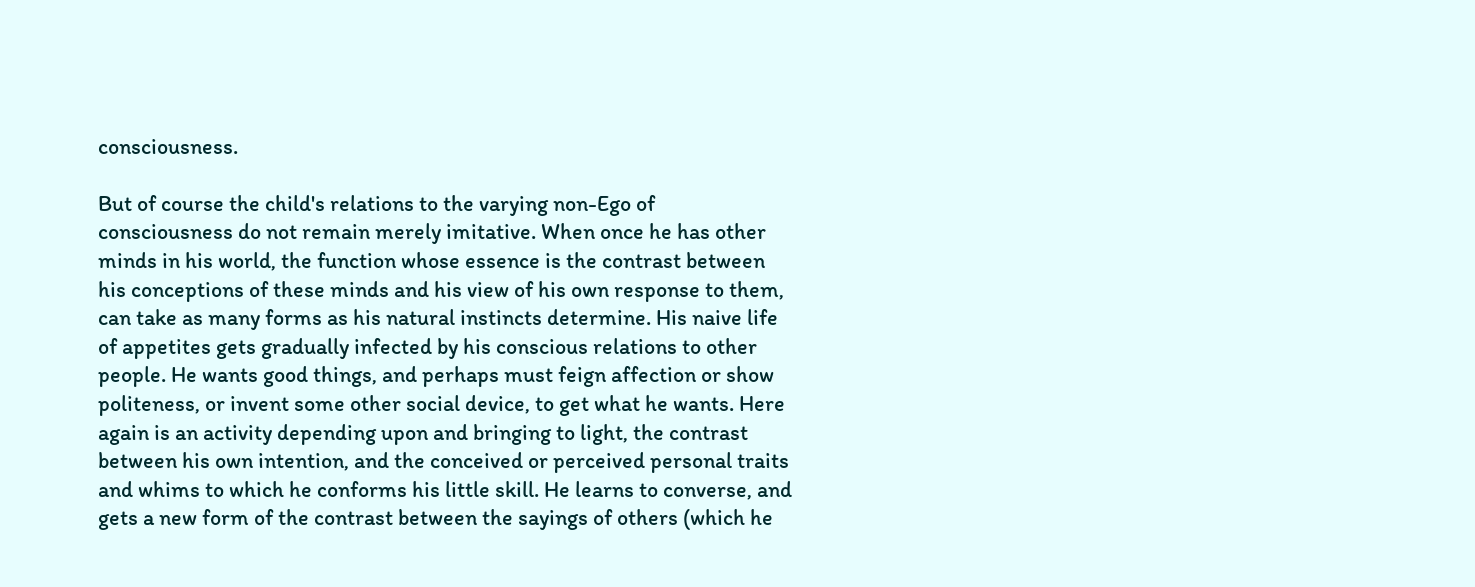consciousness.

But of course the child's relations to the varying non-Ego of consciousness do not remain merely imitative. When once he has other minds in his world, the function whose essence is the contrast between his conceptions of these minds and his view of his own response to them, can take as many forms as his natural instincts determine. His naive life of appetites gets gradually infected by his conscious relations to other people. He wants good things, and perhaps must feign affection or show politeness, or invent some other social device, to get what he wants. Here again is an activity depending upon and bringing to light, the contrast between his own intention, and the conceived or perceived personal traits and whims to which he conforms his little skill. He learns to converse, and gets a new form of the contrast between the sayings of others (which he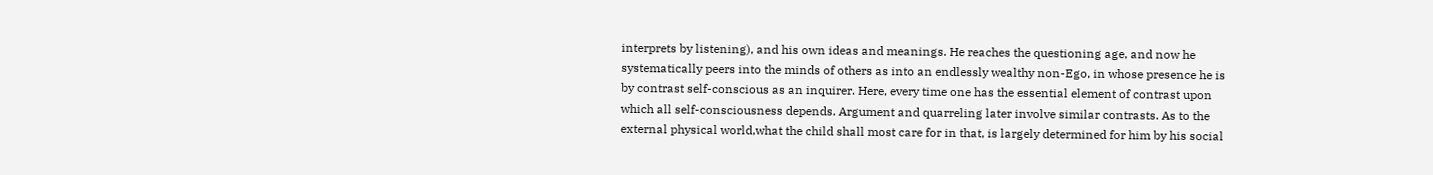interprets by listening), and his own ideas and meanings. He reaches the questioning age, and now he systematically peers into the minds of others as into an endlessly wealthy non-Ego, in whose presence he is by contrast self-conscious as an inquirer. Here, every time one has the essential element of contrast upon which all self-consciousness depends. Argument and quarreling later involve similar contrasts. As to the external physical world,what the child shall most care for in that, is largely determined for him by his social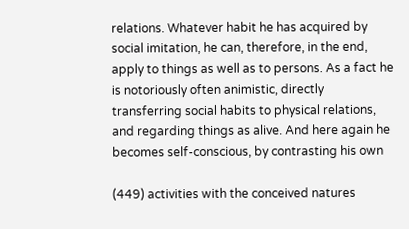relations. Whatever habit he has acquired by social imitation, he can, therefore, in the end, apply to things as well as to persons. As a fact he is notoriously often animistic, directly transferring social habits to physical relations, and regarding things as alive. And here again he becomes self-conscious, by contrasting his own

(449) activities with the conceived natures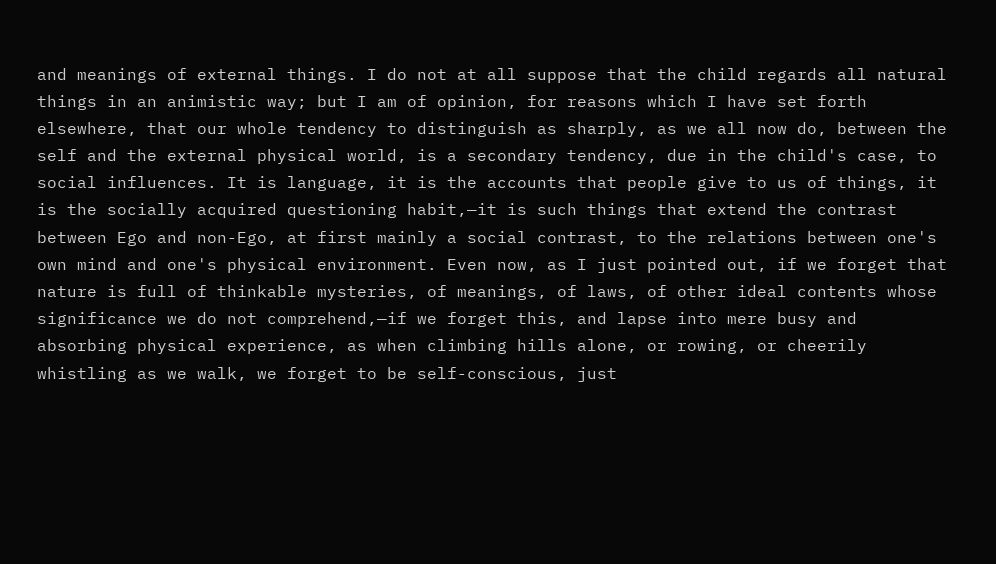and meanings of external things. I do not at all suppose that the child regards all natural things in an animistic way; but I am of opinion, for reasons which I have set forth elsewhere, that our whole tendency to distinguish as sharply, as we all now do, between the self and the external physical world, is a secondary tendency, due in the child's case, to social influences. It is language, it is the accounts that people give to us of things, it is the socially acquired questioning habit,—it is such things that extend the contrast between Ego and non-Ego, at first mainly a social contrast, to the relations between one's own mind and one's physical environment. Even now, as I just pointed out, if we forget that nature is full of thinkable mysteries, of meanings, of laws, of other ideal contents whose significance we do not comprehend,—if we forget this, and lapse into mere busy and absorbing physical experience, as when climbing hills alone, or rowing, or cheerily whistling as we walk, we forget to be self-conscious, just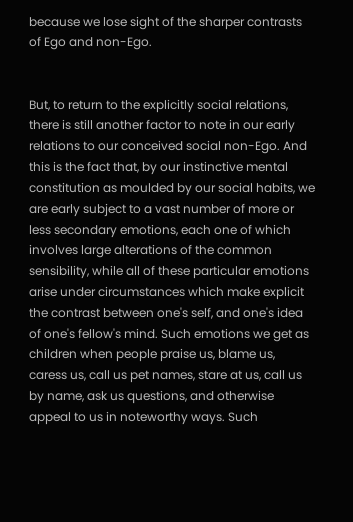because we lose sight of the sharper contrasts of Ego and non-Ego.


But, to return to the explicitly social relations, there is still another factor to note in our early relations to our conceived social non-Ego. And this is the fact that, by our instinctive mental constitution as moulded by our social habits, we are early subject to a vast number of more or less secondary emotions, each one of which involves large alterations of the common sensibility, while all of these particular emotions arise under circumstances which make explicit the contrast between one's self, and one's idea of one's fellow's mind. Such emotions we get as children when people praise us, blame us, caress us, call us pet names, stare at us, call us by name, ask us questions, and otherwise appeal to us in noteworthy ways. Such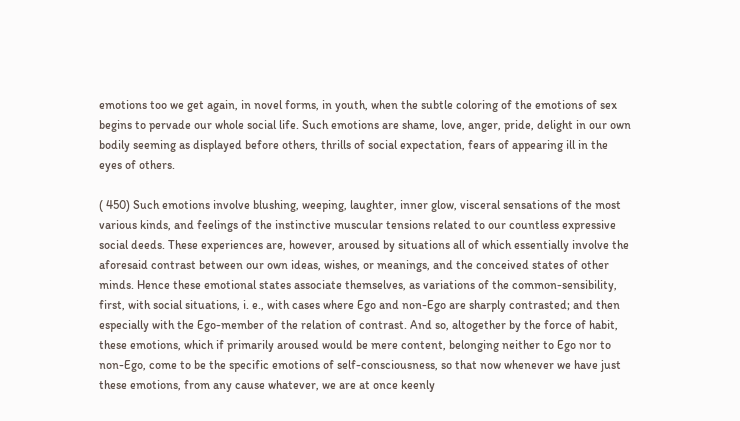emotions too we get again, in novel forms, in youth, when the subtle coloring of the emotions of sex begins to pervade our whole social life. Such emotions are shame, love, anger, pride, delight in our own bodily seeming as displayed before others, thrills of social expectation, fears of appearing ill in the eyes of others.

( 450) Such emotions involve blushing, weeping, laughter, inner glow, visceral sensations of the most various kinds, and feelings of the instinctive muscular tensions related to our countless expressive social deeds. These experiences are, however, aroused by situations all of which essentially involve the aforesaid contrast between our own ideas, wishes, or meanings, and the conceived states of other minds. Hence these emotional states associate themselves, as variations of the common-sensibility, first, with social situations, i. e., with cases where Ego and non-Ego are sharply contrasted; and then especially with the Ego-member of the relation of contrast. And so, altogether by the force of habit, these emotions, which if primarily aroused would be mere content, belonging neither to Ego nor to non-Ego, come to be the specific emotions of self-consciousness, so that now whenever we have just these emotions, from any cause whatever, we are at once keenly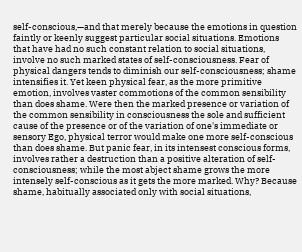self-conscious,—and that merely because the emotions in question faintly or keenly suggest particular social situations. Emotions that have had no such constant relation to social situations, involve no such marked states of self-consciousness. Fear of physical dangers tends to diminish our self-consciousness; shame intensifies it. Yet keen physical fear, as the more primitive emotion, involves vaster commotions of the common sensibility than does shame. Were then the marked presence or variation of the common sensibility in consciousness the sole and sufficient cause of the presence or of the variation of one's immediate or sensory Ego, physical terror would make one more self-conscious than does shame. But panic fear, in its intensest conscious forms, involves rather a destruction than a positive alteration of self-consciousness; while the most abject shame grows the more intensely self-conscious as it gets the more marked. Why? Because shame, habitually associated only with social situations,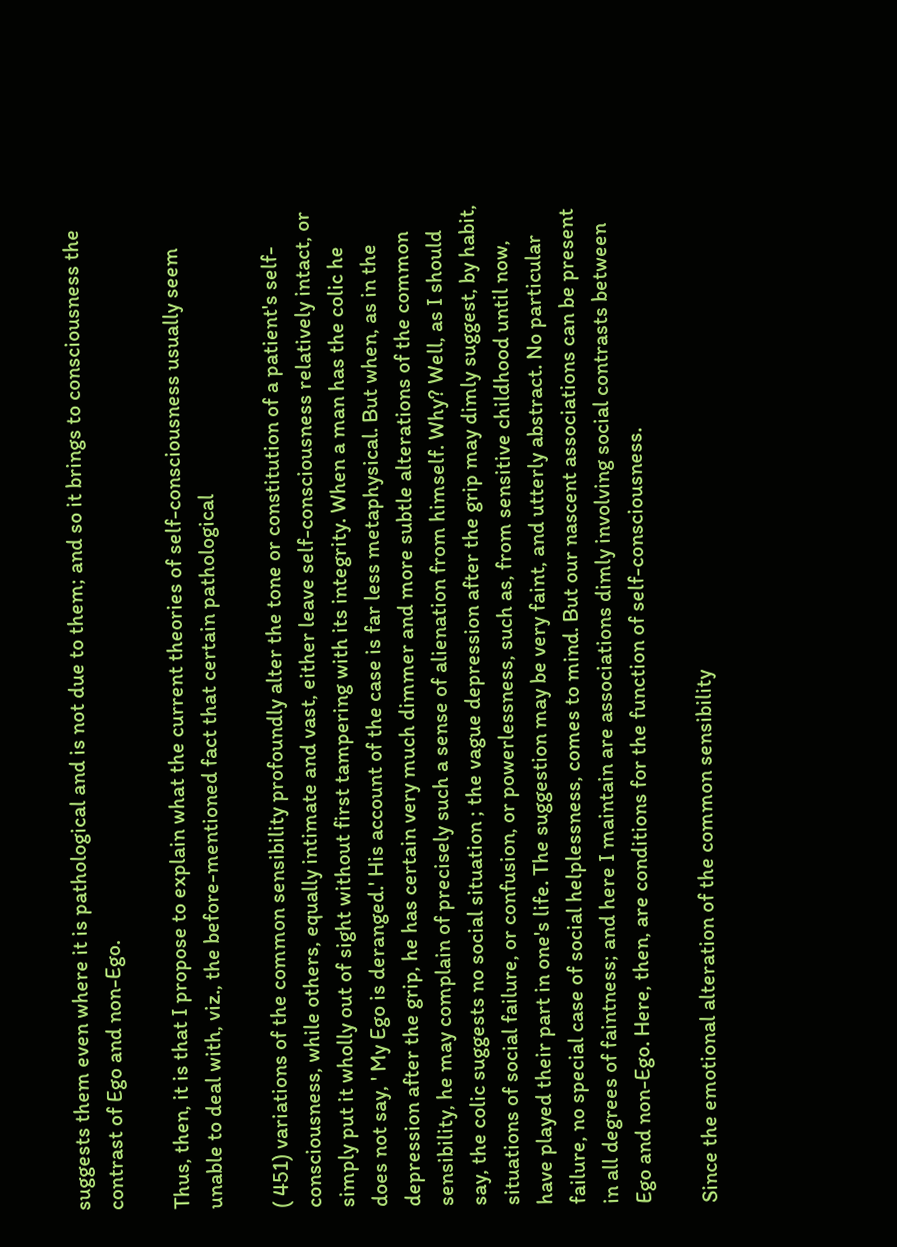suggests them even where it is pathological and is not due to them; and so it brings to consciousness the contrast of Ego and non-Ego.

Thus, then, it is that I propose to explain what the current theories of self-consciousness usually seem unable to deal with, viz., the before-mentioned fact that certain pathological

( 451) variations of the common sensibility profoundly alter the tone or constitution of a patient's self-consciousness, while others, equally intimate and vast, either leave self-consciousness relatively intact, or simply put it wholly out of sight without first tampering with its integrity. When a man has the colic he does not say, ' My Ego is deranged.' His account of the case is far less metaphysical. But when, as in the depression after the grip, he has certain very much dimmer and more subtle alterations of the common sensibility, he may complain of precisely such a sense of alienation from himself. Why? Well, as I should say, the colic suggests no social situation ; the vague depression after the grip may dimly suggest, by habit, situations of social failure, or confusion, or powerlessness, such as, from sensitive childhood until now, have played their part in one's life. The suggestion may be very faint, and utterly abstract. No particular failure, no special case of social helplessness, comes to mind. But our nascent associations can be present in all degrees of faintness; and here I maintain are associations dimly involving social contrasts between Ego and non-Ego. Here, then, are conditions for the function of self-consciousness.

Since the emotional alteration of the common sensibility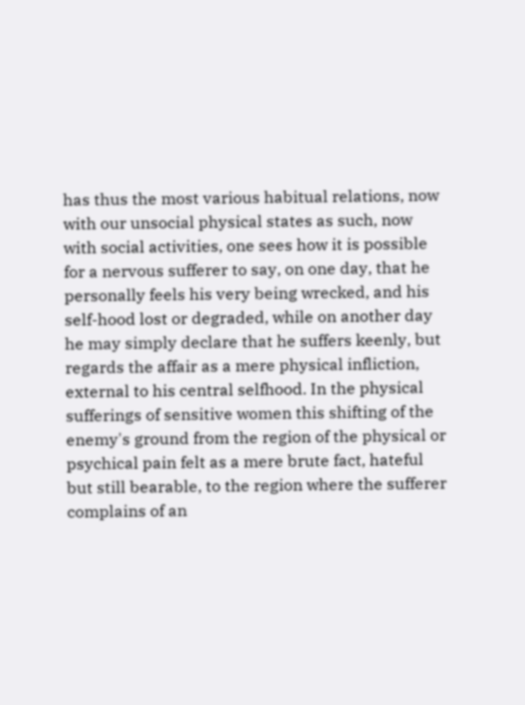has thus the most various habitual relations, now with our unsocial physical states as such, now with social activities, one sees how it is possible for a nervous sufferer to say, on one day, that he personally feels his very being wrecked, and his self-hood lost or degraded, while on another day he may simply declare that he suffers keenly, but regards the affair as a mere physical infliction, external to his central selfhood. In the physical sufferings of sensitive women this shifting of the enemy's ground from the region of the physical or psychical pain felt as a mere brute fact, hateful but still bearable, to the region where the sufferer complains of an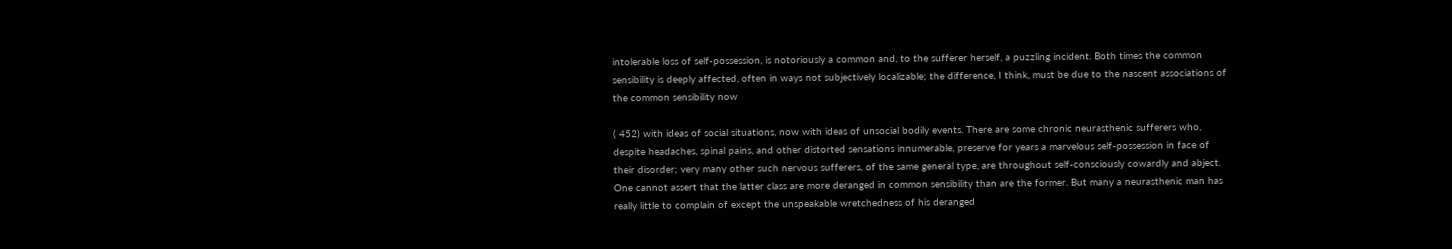intolerable loss of self-possession, is notoriously a common and, to the sufferer herself, a puzzling incident. Both times the common sensibility is deeply affected, often in ways not subjectively localizable; the difference, I think, must be due to the nascent associations of the common sensibility now

( 452) with ideas of social situations, now with ideas of unsocial bodily events. There are some chronic neurasthenic sufferers who, despite headaches, spinal pains, and other distorted sensations innumerable, preserve for years a marvelous self-possession in face of their disorder; very many other such nervous sufferers, of the same general type, are throughout self-consciously cowardly and abject. One cannot assert that the latter class are more deranged in common sensibility than are the former. But many a neurasthenic man has really little to complain of except the unspeakable wretchedness of his deranged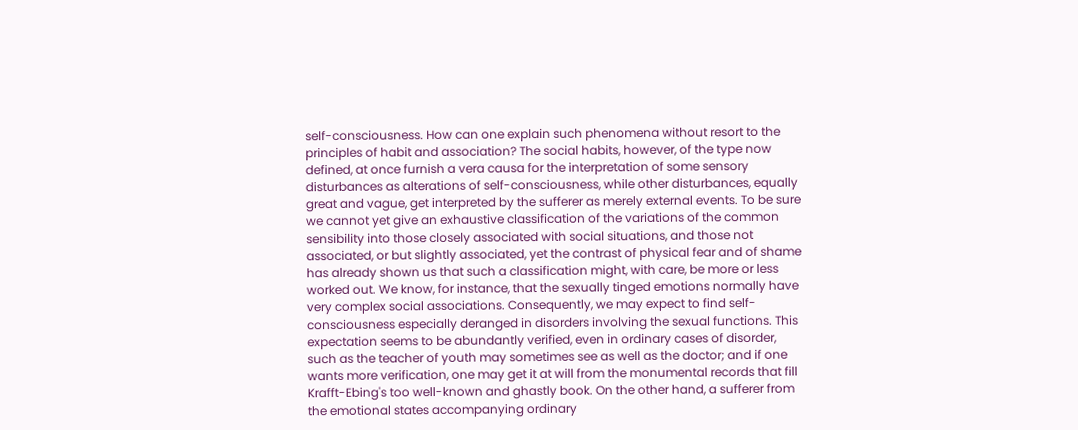self-consciousness. How can one explain such phenomena without resort to the principles of habit and association? The social habits, however, of the type now defined, at once furnish a vera causa for the interpretation of some sensory disturbances as alterations of self-consciousness, while other disturbances, equally great and vague, get interpreted by the sufferer as merely external events. To be sure we cannot yet give an exhaustive classification of the variations of the common sensibility into those closely associated with social situations, and those not associated, or but slightly associated, yet the contrast of physical fear and of shame has already shown us that such a classification might, with care, be more or less worked out. We know, for instance, that the sexually tinged emotions normally have very complex social associations. Consequently, we may expect to find self-consciousness especially deranged in disorders involving the sexual functions. This expectation seems to be abundantly verified, even in ordinary cases of disorder, such as the teacher of youth may sometimes see as well as the doctor; and if one wants more verification, one may get it at will from the monumental records that fill Krafft-Ebing's too well-known and ghastly book. On the other hand, a sufferer from the emotional states accompanying ordinary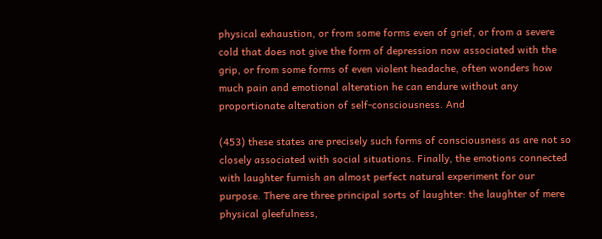physical exhaustion, or from some forms even of grief, or from a severe cold that does not give the form of depression now associated with the grip, or from some forms of even violent headache, often wonders how much pain and emotional alteration he can endure without any proportionate alteration of self-consciousness. And

(453) these states are precisely such forms of consciousness as are not so closely associated with social situations. Finally, the emotions connected with laughter furnish an almost perfect natural experiment for our purpose. There are three principal sorts of laughter: the laughter of mere physical gleefulness,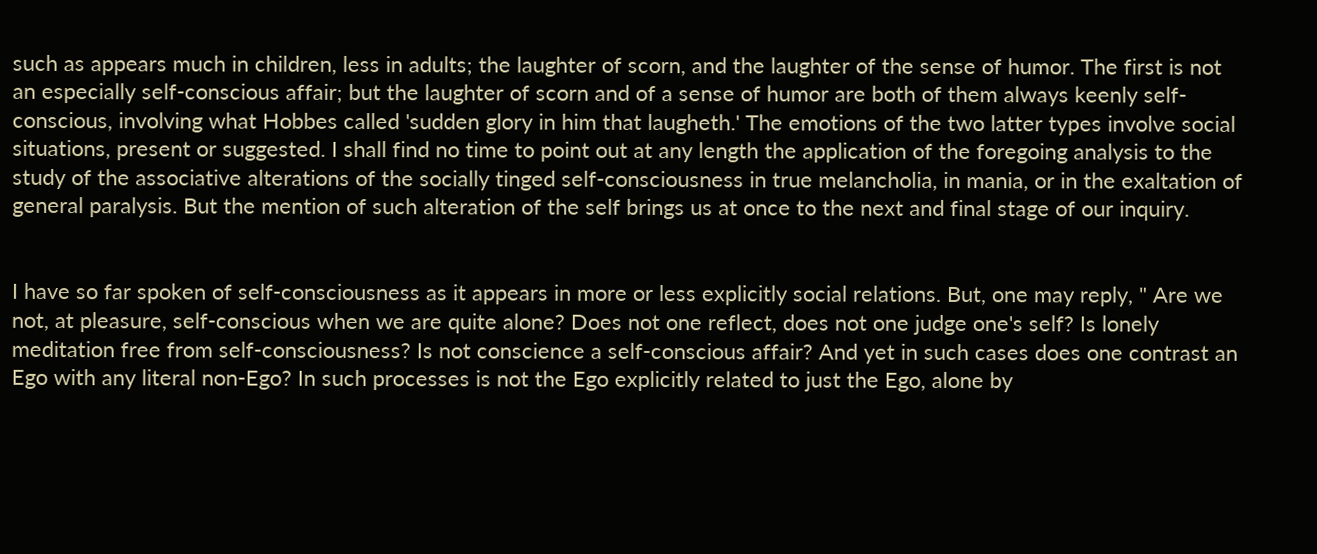such as appears much in children, less in adults; the laughter of scorn, and the laughter of the sense of humor. The first is not an especially self-conscious affair; but the laughter of scorn and of a sense of humor are both of them always keenly self-conscious, involving what Hobbes called 'sudden glory in him that laugheth.' The emotions of the two latter types involve social situations, present or suggested. I shall find no time to point out at any length the application of the foregoing analysis to the study of the associative alterations of the socially tinged self-consciousness in true melancholia, in mania, or in the exaltation of general paralysis. But the mention of such alteration of the self brings us at once to the next and final stage of our inquiry.


I have so far spoken of self-consciousness as it appears in more or less explicitly social relations. But, one may reply, " Are we not, at pleasure, self-conscious when we are quite alone? Does not one reflect, does not one judge one's self? Is lonely meditation free from self-consciousness? Is not conscience a self-conscious affair? And yet in such cases does one contrast an Ego with any literal non-Ego? In such processes is not the Ego explicitly related to just the Ego, alone by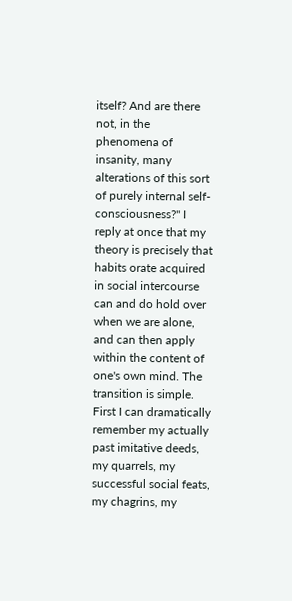itself? And are there not, in the phenomena of insanity, many alterations of this sort of purely internal self-consciousness?" I reply at once that my theory is precisely that habits orate acquired in social intercourse can and do hold over when we are alone, and can then apply within the content of one's own mind. The transition is simple. First I can dramatically remember my actually past imitative deeds, my quarrels, my successful social feats, my chagrins, my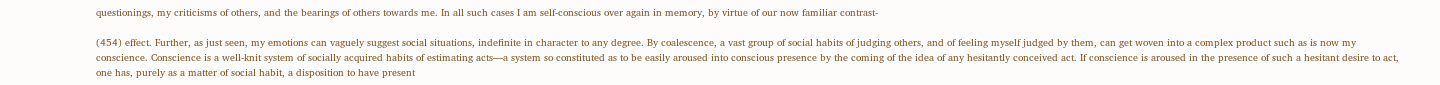questionings, my criticisms of others, and the bearings of others towards me. In all such cases I am self-conscious over again in memory, by virtue of our now familiar contrast-

(454) effect. Further, as just seen, my emotions can vaguely suggest social situations, indefinite in character to any degree. By coalescence, a vast group of social habits of judging others, and of feeling myself judged by them, can get woven into a complex product such as is now my conscience. Conscience is a well-knit system of socially acquired habits of estimating acts—a system so constituted as to be easily aroused into conscious presence by the coming of the idea of any hesitantly conceived act. If conscience is aroused in the presence of such a hesitant desire to act, one has, purely as a matter of social habit, a disposition to have present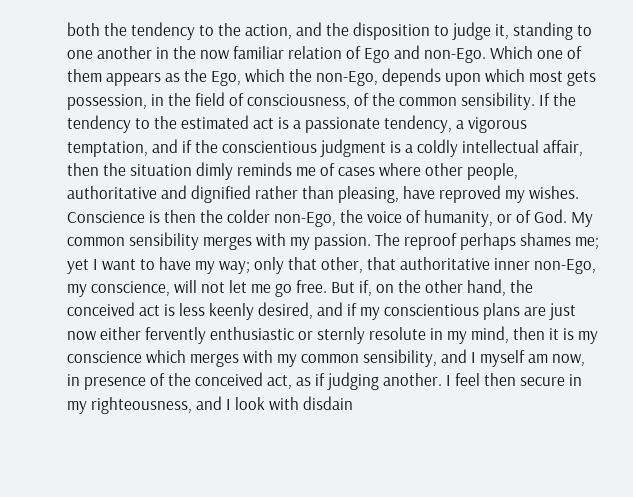both the tendency to the action, and the disposition to judge it, standing to one another in the now familiar relation of Ego and non-Ego. Which one of them appears as the Ego, which the non-Ego, depends upon which most gets possession, in the field of consciousness, of the common sensibility. If the tendency to the estimated act is a passionate tendency, a vigorous temptation, and if the conscientious judgment is a coldly intellectual affair, then the situation dimly reminds me of cases where other people, authoritative and dignified rather than pleasing, have reproved my wishes. Conscience is then the colder non-Ego, the voice of humanity, or of God. My common sensibility merges with my passion. The reproof perhaps shames me; yet I want to have my way; only that other, that authoritative inner non-Ego, my conscience, will not let me go free. But if, on the other hand, the conceived act is less keenly desired, and if my conscientious plans are just now either fervently enthusiastic or sternly resolute in my mind, then it is my conscience which merges with my common sensibility, and I myself am now, in presence of the conceived act, as if judging another. I feel then secure in my righteousness, and I look with disdain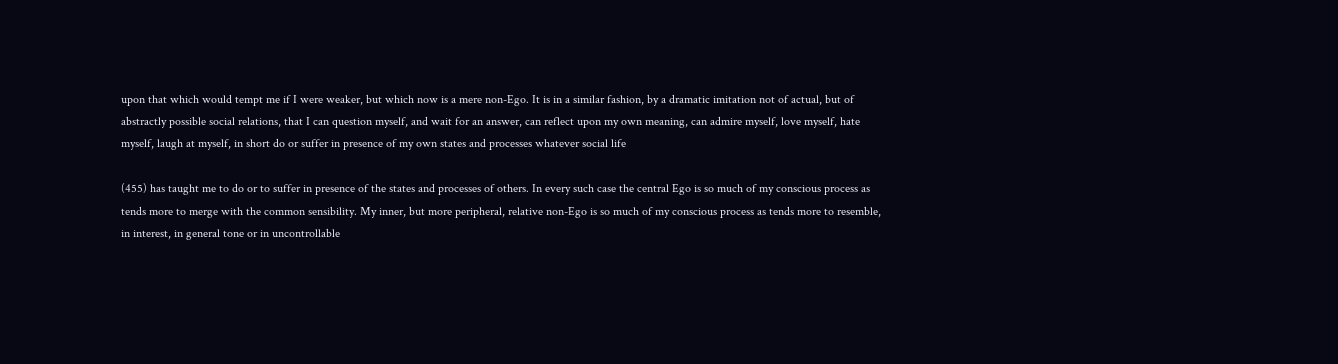upon that which would tempt me if I were weaker, but which now is a mere non-Ego. It is in a similar fashion, by a dramatic imitation not of actual, but of abstractly possible social relations, that I can question myself, and wait for an answer, can reflect upon my own meaning, can admire myself, love myself, hate myself, laugh at myself, in short do or suffer in presence of my own states and processes whatever social life

(455) has taught me to do or to suffer in presence of the states and processes of others. In every such case the central Ego is so much of my conscious process as tends more to merge with the common sensibility. My inner, but more peripheral, relative non-Ego is so much of my conscious process as tends more to resemble, in interest, in general tone or in uncontrollable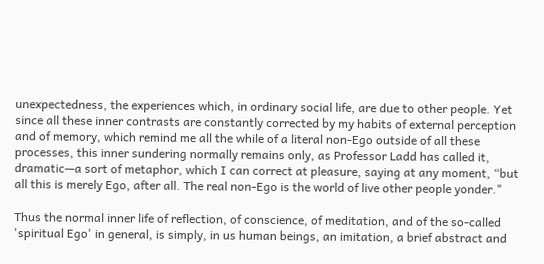unexpectedness, the experiences which, in ordinary social life, are due to other people. Yet since all these inner contrasts are constantly corrected by my habits of external perception and of memory, which remind me all the while of a literal non-Ego outside of all these processes, this inner sundering normally remains only, as Professor Ladd has called it, dramatic—a sort of metaphor, which I can correct at pleasure, saying at any moment, “but all this is merely Ego, after all. The real non-Ego is the world of live other people yonder."

Thus the normal inner life of reflection, of conscience, of meditation, and of the so-called 'spiritual Ego' in general, is simply, in us human beings, an imitation, a brief abstract and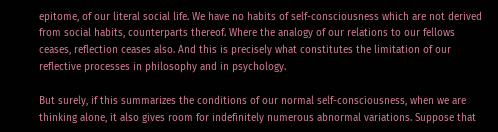epitome, of our literal social life. We have no habits of self-consciousness which are not derived from social habits, counterparts thereof. Where the analogy of our relations to our fellows ceases, reflection ceases also. And this is precisely what constitutes the limitation of our reflective processes in philosophy and in psychology.

But surely, if this summarizes the conditions of our normal self-consciousness, when we are thinking alone, it also gives room for indefinitely numerous abnormal variations. Suppose that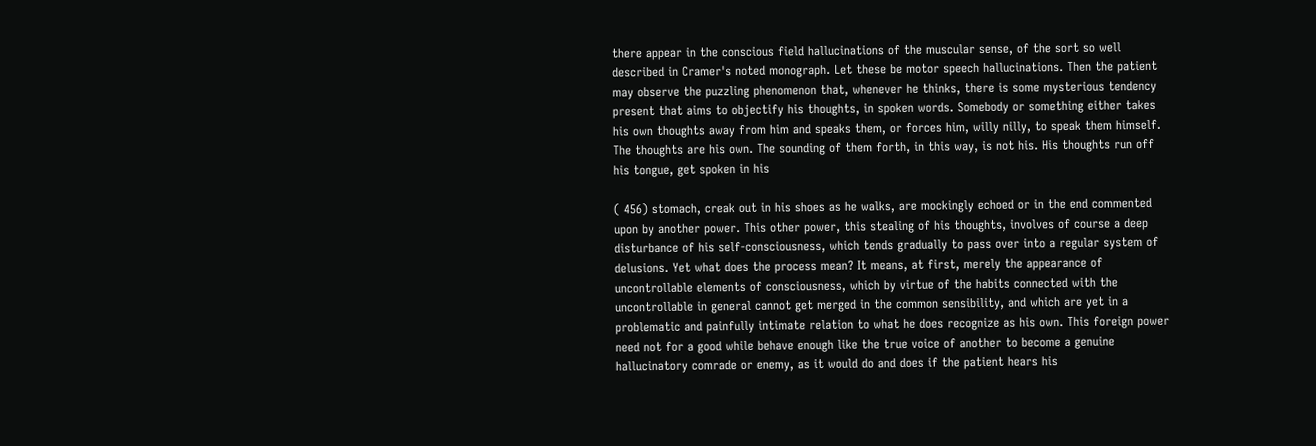there appear in the conscious field hallucinations of the muscular sense, of the sort so well described in Cramer's noted monograph. Let these be motor speech hallucinations. Then the patient may observe the puzzling phenomenon that, whenever he thinks, there is some mysterious tendency present that aims to objectify his thoughts, in spoken words. Somebody or something either takes his own thoughts away from him and speaks them, or forces him, willy nilly, to speak them himself. The thoughts are his own. The sounding of them forth, in this way, is not his. His thoughts run off his tongue, get spoken in his

( 456) stomach, creak out in his shoes as he walks, are mockingly echoed or in the end commented upon by another power. This other power, this stealing of his thoughts, involves of course a deep disturbance of his self-consciousness, which tends gradually to pass over into a regular system of delusions. Yet what does the process mean? It means, at first, merely the appearance of uncontrollable elements of consciousness, which by virtue of the habits connected with the uncontrollable in general cannot get merged in the common sensibility, and which are yet in a problematic and painfully intimate relation to what he does recognize as his own. This foreign power need not for a good while behave enough like the true voice of another to become a genuine hallucinatory comrade or enemy, as it would do and does if the patient hears his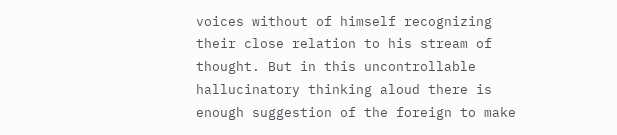voices without of himself recognizing their close relation to his stream of thought. But in this uncontrollable hallucinatory thinking aloud there is enough suggestion of the foreign to make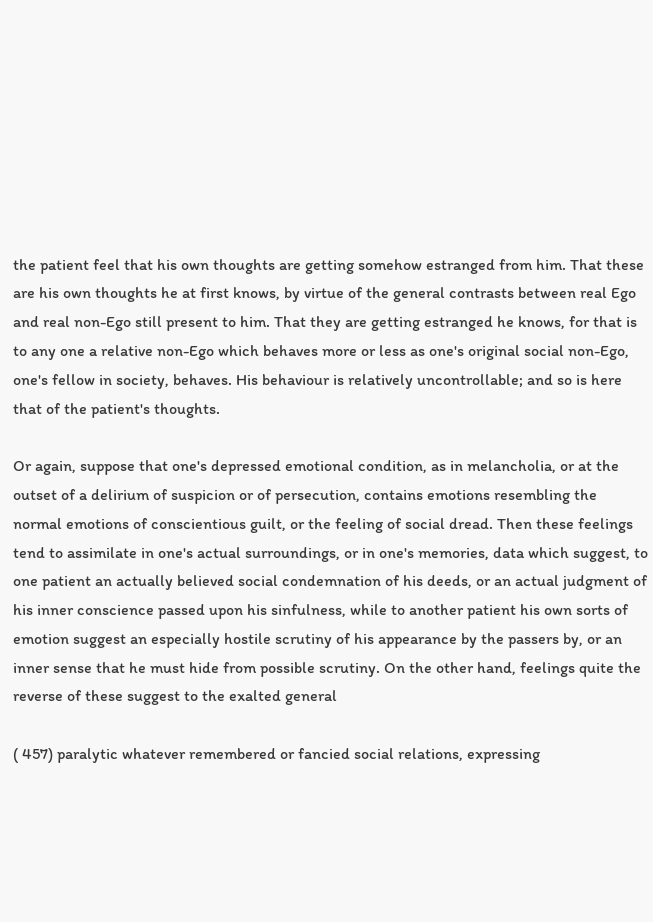the patient feel that his own thoughts are getting somehow estranged from him. That these are his own thoughts he at first knows, by virtue of the general contrasts between real Ego and real non-Ego still present to him. That they are getting estranged he knows, for that is to any one a relative non-Ego which behaves more or less as one's original social non-Ego, one's fellow in society, behaves. His behaviour is relatively uncontrollable; and so is here that of the patient's thoughts.

Or again, suppose that one's depressed emotional condition, as in melancholia, or at the outset of a delirium of suspicion or of persecution, contains emotions resembling the normal emotions of conscientious guilt, or the feeling of social dread. Then these feelings tend to assimilate in one's actual surroundings, or in one's memories, data which suggest, to one patient an actually believed social condemnation of his deeds, or an actual judgment of his inner conscience passed upon his sinfulness, while to another patient his own sorts of emotion suggest an especially hostile scrutiny of his appearance by the passers by, or an inner sense that he must hide from possible scrutiny. On the other hand, feelings quite the reverse of these suggest to the exalted general

( 457) paralytic whatever remembered or fancied social relations, expressing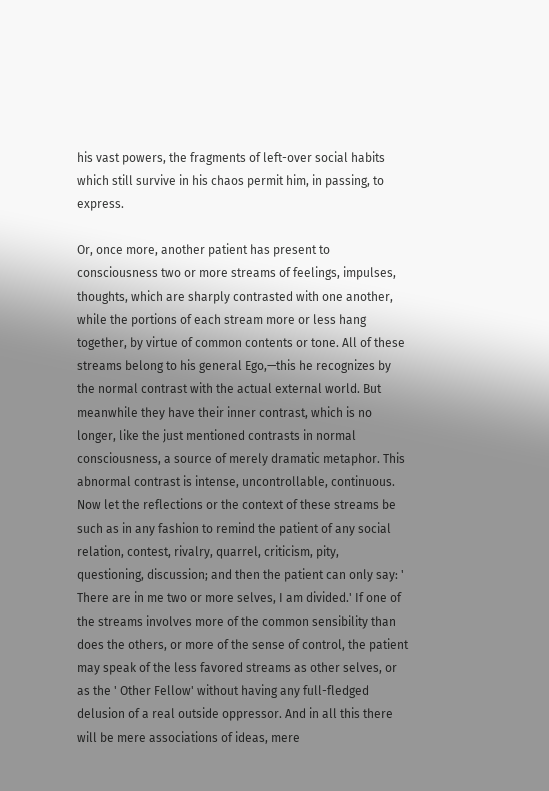his vast powers, the fragments of left-over social habits which still survive in his chaos permit him, in passing, to express.

Or, once more, another patient has present to consciousness two or more streams of feelings, impulses, thoughts, which are sharply contrasted with one another, while the portions of each stream more or less hang together, by virtue of common contents or tone. All of these streams belong to his general Ego,—this he recognizes by the normal contrast with the actual external world. But meanwhile they have their inner contrast, which is no longer, like the just mentioned contrasts in normal consciousness, a source of merely dramatic metaphor. This abnormal contrast is intense, uncontrollable, continuous. Now let the reflections or the context of these streams be such as in any fashion to remind the patient of any social relation, contest, rivalry, quarrel, criticism, pity, questioning, discussion; and then the patient can only say: ' There are in me two or more selves, I am divided.' If one of the streams involves more of the common sensibility than does the others, or more of the sense of control, the patient may speak of the less favored streams as other selves, or as the ' Other Fellow' without having any full-fledged delusion of a real outside oppressor. And in all this there will be mere associations of ideas, mere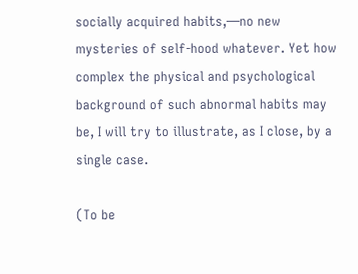socially acquired habits,—no new mysteries of self-hood whatever. Yet how complex the physical and psychological background of such abnormal habits may be, I will try to illustrate, as I close, by a single case.

(To be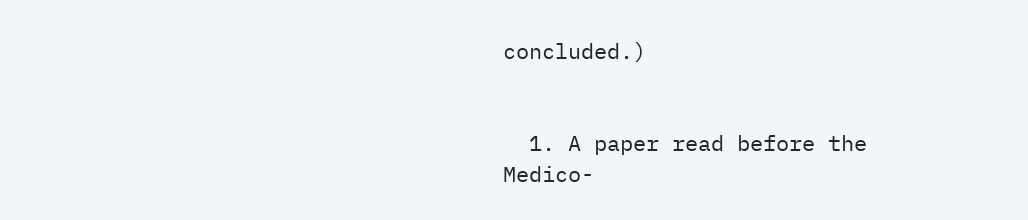concluded.)


  1. A paper read before the Medico-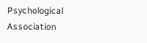Psychological Association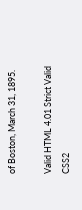of Boston, March 31, 1895.

Valid HTML 4.01 Strict Valid CSS2